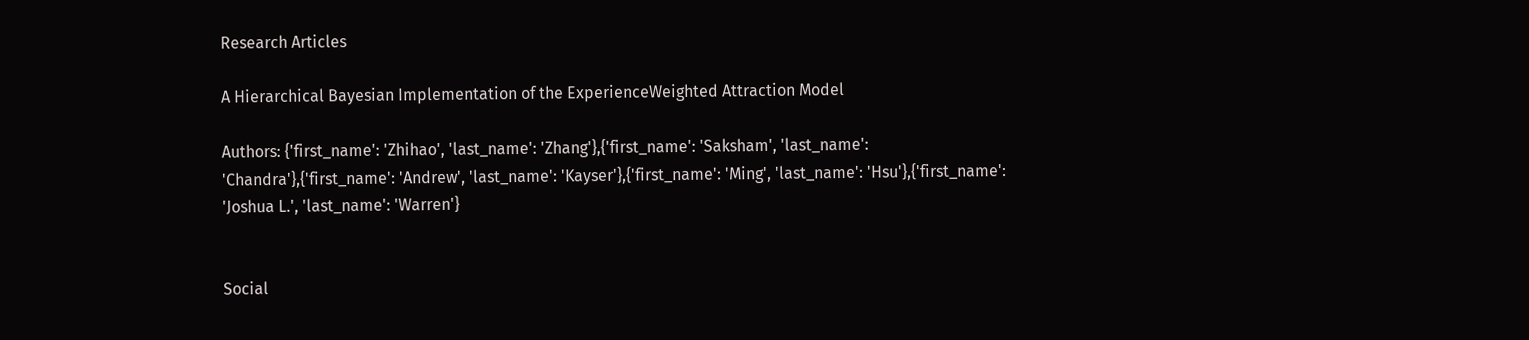Research Articles

A Hierarchical Bayesian Implementation of the ExperienceWeighted Attraction Model

Authors: {'first_name': 'Zhihao', 'last_name': 'Zhang'},{'first_name': 'Saksham', 'last_name': 'Chandra'},{'first_name': 'Andrew', 'last_name': 'Kayser'},{'first_name': 'Ming', 'last_name': 'Hsu'},{'first_name': 'Joshua L.', 'last_name': 'Warren'}


Social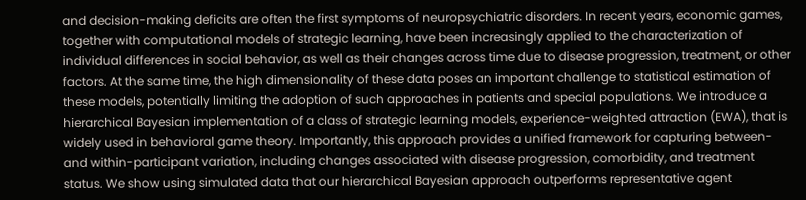and decision-making deficits are often the first symptoms of neuropsychiatric disorders. In recent years, economic games, together with computational models of strategic learning, have been increasingly applied to the characterization of individual differences in social behavior, as well as their changes across time due to disease progression, treatment, or other factors. At the same time, the high dimensionality of these data poses an important challenge to statistical estimation of these models, potentially limiting the adoption of such approaches in patients and special populations. We introduce a hierarchical Bayesian implementation of a class of strategic learning models, experience-weighted attraction (EWA), that is widely used in behavioral game theory. Importantly, this approach provides a unified framework for capturing between- and within-participant variation, including changes associated with disease progression, comorbidity, and treatment status. We show using simulated data that our hierarchical Bayesian approach outperforms representative agent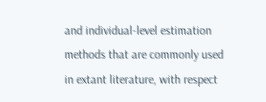and individual-level estimation methods that are commonly used in extant literature, with respect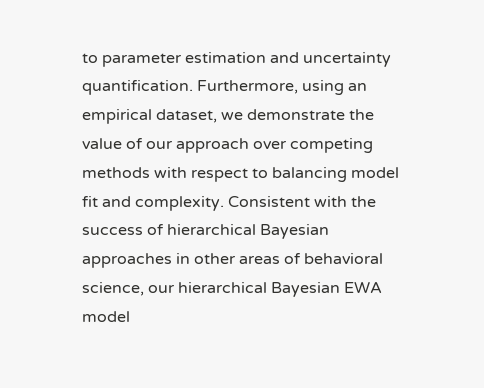to parameter estimation and uncertainty quantification. Furthermore, using an empirical dataset, we demonstrate the value of our approach over competing methods with respect to balancing model fit and complexity. Consistent with the success of hierarchical Bayesian approaches in other areas of behavioral science, our hierarchical Bayesian EWA model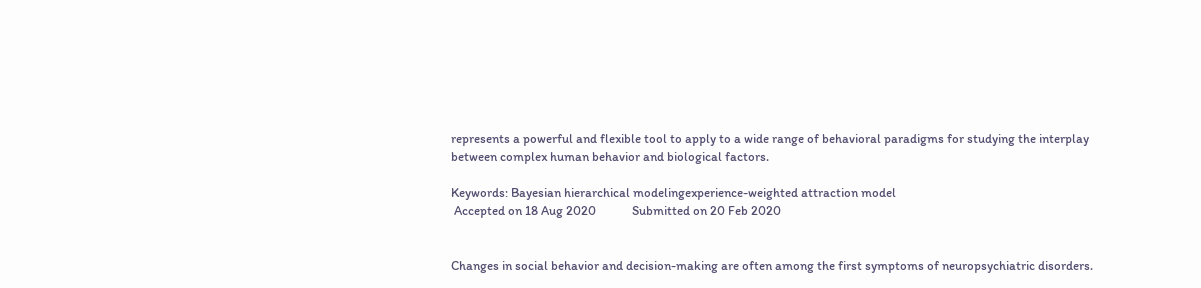represents a powerful and flexible tool to apply to a wide range of behavioral paradigms for studying the interplay between complex human behavior and biological factors.

Keywords: Bayesian hierarchical modelingexperience-weighted attraction model
 Accepted on 18 Aug 2020            Submitted on 20 Feb 2020


Changes in social behavior and decision-making are often among the first symptoms of neuropsychiatric disorders.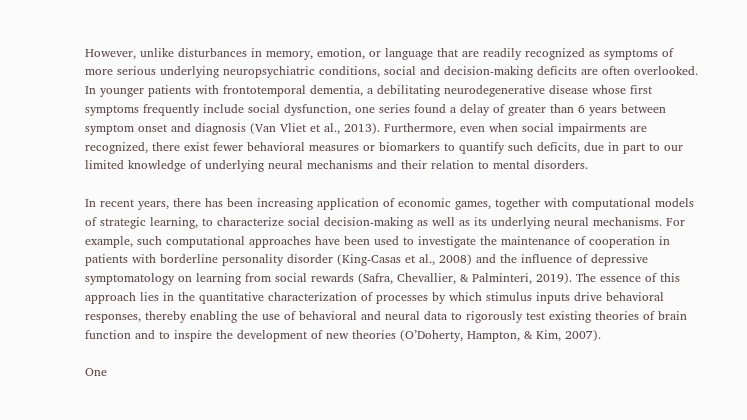However, unlike disturbances in memory, emotion, or language that are readily recognized as symptoms of more serious underlying neuropsychiatric conditions, social and decision-making deficits are often overlooked. In younger patients with frontotemporal dementia, a debilitating neurodegenerative disease whose first symptoms frequently include social dysfunction, one series found a delay of greater than 6 years between symptom onset and diagnosis (Van Vliet et al., 2013). Furthermore, even when social impairments are recognized, there exist fewer behavioral measures or biomarkers to quantify such deficits, due in part to our limited knowledge of underlying neural mechanisms and their relation to mental disorders.

In recent years, there has been increasing application of economic games, together with computational models of strategic learning, to characterize social decision-making as well as its underlying neural mechanisms. For example, such computational approaches have been used to investigate the maintenance of cooperation in patients with borderline personality disorder (King-Casas et al., 2008) and the influence of depressive symptomatology on learning from social rewards (Safra, Chevallier, & Palminteri, 2019). The essence of this approach lies in the quantitative characterization of processes by which stimulus inputs drive behavioral responses, thereby enabling the use of behavioral and neural data to rigorously test existing theories of brain function and to inspire the development of new theories (O’Doherty, Hampton, & Kim, 2007).

One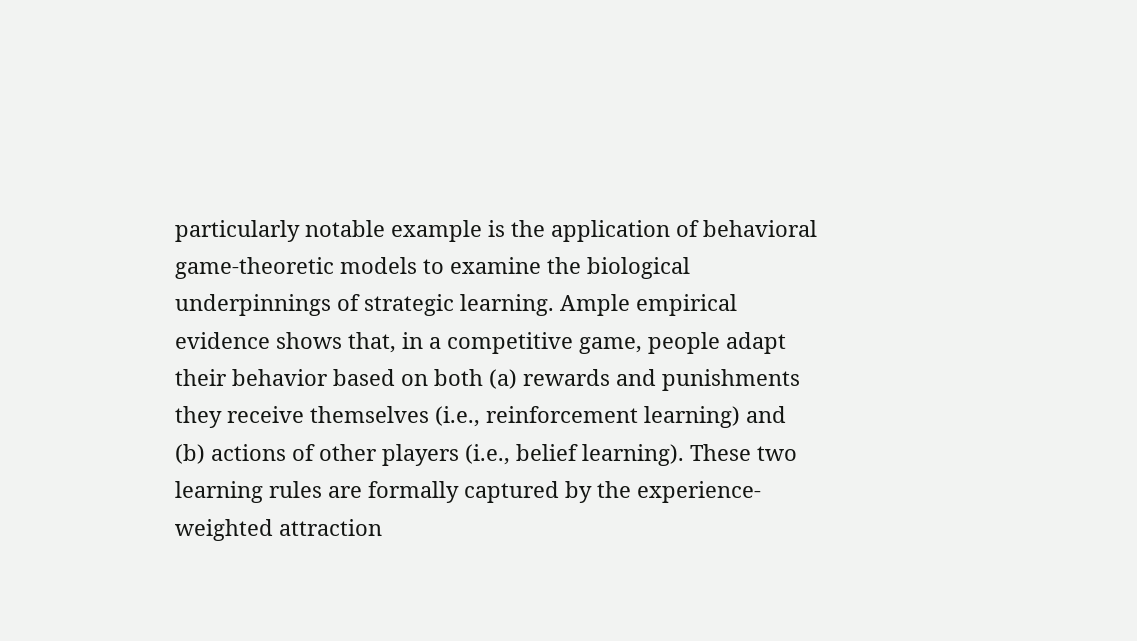particularly notable example is the application of behavioral game-theoretic models to examine the biological underpinnings of strategic learning. Ample empirical evidence shows that, in a competitive game, people adapt their behavior based on both (a) rewards and punishments they receive themselves (i.e., reinforcement learning) and (b) actions of other players (i.e., belief learning). These two learning rules are formally captured by the experience-weighted attraction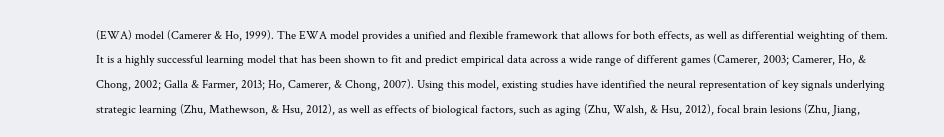(EWA) model (Camerer & Ho, 1999). The EWA model provides a unified and flexible framework that allows for both effects, as well as differential weighting of them. It is a highly successful learning model that has been shown to fit and predict empirical data across a wide range of different games (Camerer, 2003; Camerer, Ho, & Chong, 2002; Galla & Farmer, 2013; Ho, Camerer, & Chong, 2007). Using this model, existing studies have identified the neural representation of key signals underlying strategic learning (Zhu, Mathewson, & Hsu, 2012), as well as effects of biological factors, such as aging (Zhu, Walsh, & Hsu, 2012), focal brain lesions (Zhu, Jiang,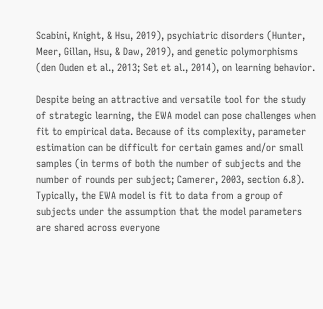Scabini, Knight, & Hsu, 2019), psychiatric disorders (Hunter, Meer, Gillan, Hsu, & Daw, 2019), and genetic polymorphisms (den Ouden et al., 2013; Set et al., 2014), on learning behavior.

Despite being an attractive and versatile tool for the study of strategic learning, the EWA model can pose challenges when fit to empirical data. Because of its complexity, parameter estimation can be difficult for certain games and/or small samples (in terms of both the number of subjects and the number of rounds per subject; Camerer, 2003, section 6.8). Typically, the EWA model is fit to data from a group of subjects under the assumption that the model parameters are shared across everyone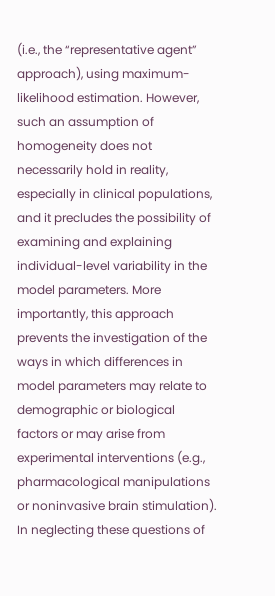(i.e., the “representative agent” approach), using maximum-likelihood estimation. However, such an assumption of homogeneity does not necessarily hold in reality, especially in clinical populations, and it precludes the possibility of examining and explaining individual-level variability in the model parameters. More importantly, this approach prevents the investigation of the ways in which differences in model parameters may relate to demographic or biological factors or may arise from experimental interventions (e.g., pharmacological manipulations or noninvasive brain stimulation). In neglecting these questions of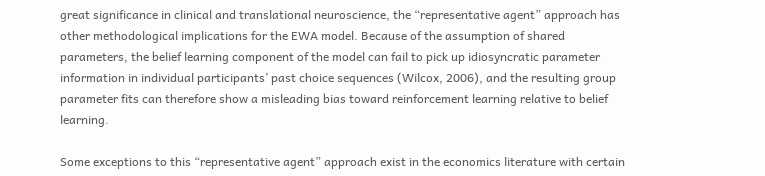great significance in clinical and translational neuroscience, the “representative agent” approach has other methodological implications for the EWA model. Because of the assumption of shared parameters, the belief learning component of the model can fail to pick up idiosyncratic parameter information in individual participants’ past choice sequences (Wilcox, 2006), and the resulting group parameter fits can therefore show a misleading bias toward reinforcement learning relative to belief learning.

Some exceptions to this “representative agent” approach exist in the economics literature with certain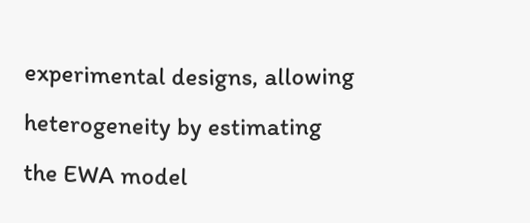experimental designs, allowing heterogeneity by estimating the EWA model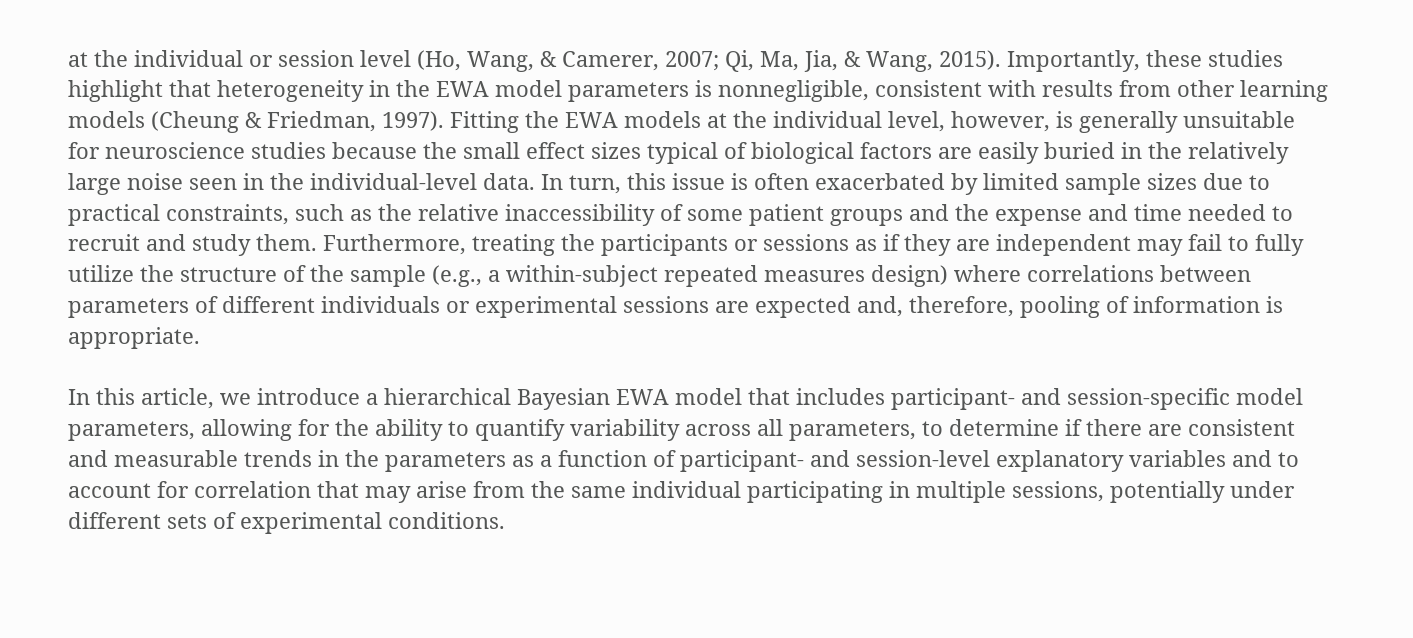at the individual or session level (Ho, Wang, & Camerer, 2007; Qi, Ma, Jia, & Wang, 2015). Importantly, these studies highlight that heterogeneity in the EWA model parameters is nonnegligible, consistent with results from other learning models (Cheung & Friedman, 1997). Fitting the EWA models at the individual level, however, is generally unsuitable for neuroscience studies because the small effect sizes typical of biological factors are easily buried in the relatively large noise seen in the individual-level data. In turn, this issue is often exacerbated by limited sample sizes due to practical constraints, such as the relative inaccessibility of some patient groups and the expense and time needed to recruit and study them. Furthermore, treating the participants or sessions as if they are independent may fail to fully utilize the structure of the sample (e.g., a within-subject repeated measures design) where correlations between parameters of different individuals or experimental sessions are expected and, therefore, pooling of information is appropriate.

In this article, we introduce a hierarchical Bayesian EWA model that includes participant- and session-specific model parameters, allowing for the ability to quantify variability across all parameters, to determine if there are consistent and measurable trends in the parameters as a function of participant- and session-level explanatory variables and to account for correlation that may arise from the same individual participating in multiple sessions, potentially under different sets of experimental conditions.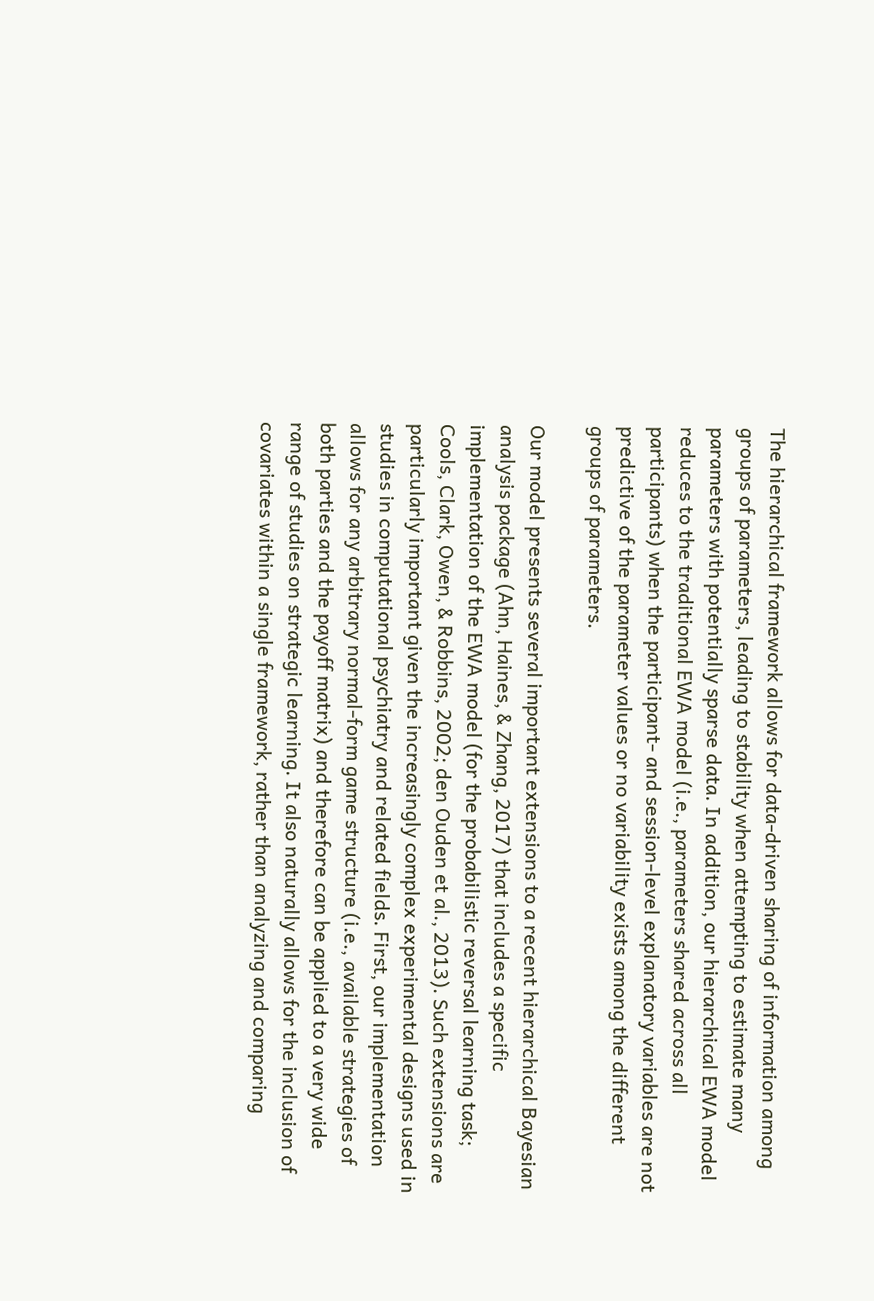The hierarchical framework allows for data-driven sharing of information among groups of parameters, leading to stability when attempting to estimate many parameters with potentially sparse data. In addition, our hierarchical EWA model reduces to the traditional EWA model (i.e., parameters shared across all participants) when the participant- and session-level explanatory variables are not predictive of the parameter values or no variability exists among the different groups of parameters.

Our model presents several important extensions to a recent hierarchical Bayesian analysis package (Ahn, Haines, & Zhang, 2017) that includes a specific implementation of the EWA model (for the probabilistic reversal learning task; Cools, Clark, Owen, & Robbins, 2002; den Ouden et al., 2013). Such extensions are particularly important given the increasingly complex experimental designs used in studies in computational psychiatry and related fields. First, our implementation allows for any arbitrary normal-form game structure (i.e., available strategies of both parties and the payoff matrix) and therefore can be applied to a very wide range of studies on strategic learning. It also naturally allows for the inclusion of covariates within a single framework, rather than analyzing and comparing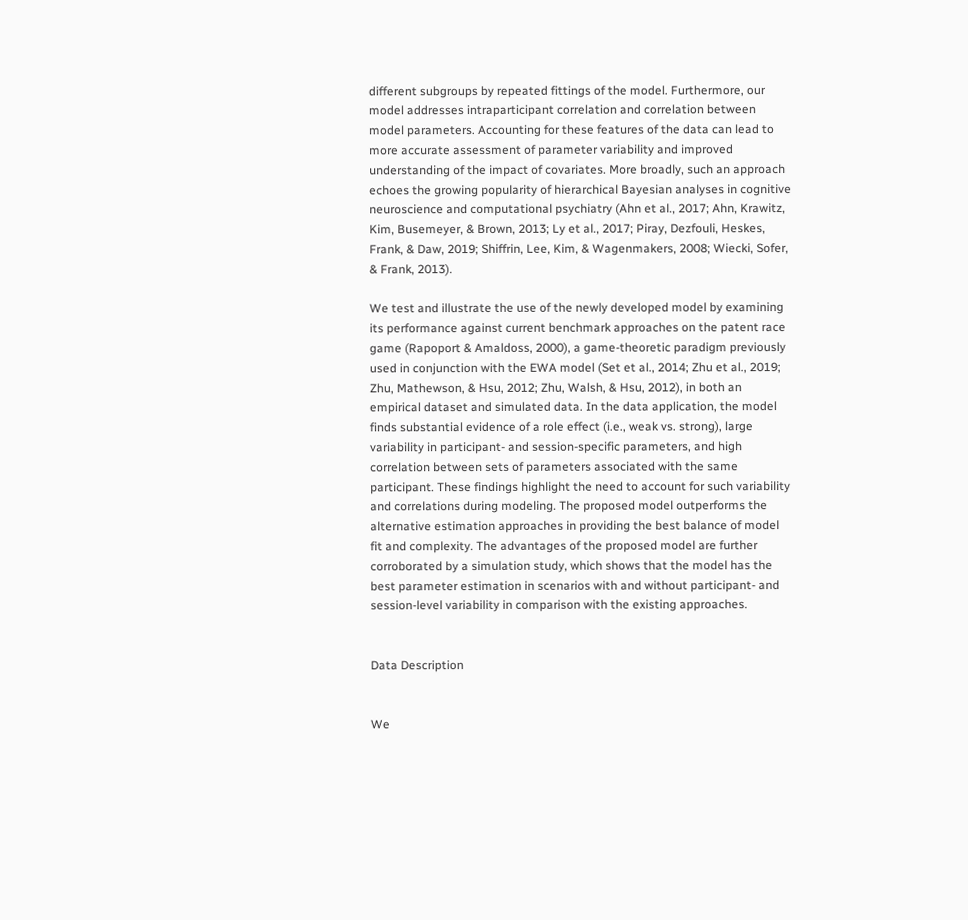different subgroups by repeated fittings of the model. Furthermore, our model addresses intraparticipant correlation and correlation between model parameters. Accounting for these features of the data can lead to more accurate assessment of parameter variability and improved understanding of the impact of covariates. More broadly, such an approach echoes the growing popularity of hierarchical Bayesian analyses in cognitive neuroscience and computational psychiatry (Ahn et al., 2017; Ahn, Krawitz, Kim, Busemeyer, & Brown, 2013; Ly et al., 2017; Piray, Dezfouli, Heskes, Frank, & Daw, 2019; Shiffrin, Lee, Kim, & Wagenmakers, 2008; Wiecki, Sofer, & Frank, 2013).

We test and illustrate the use of the newly developed model by examining its performance against current benchmark approaches on the patent race game (Rapoport & Amaldoss, 2000), a game-theoretic paradigm previously used in conjunction with the EWA model (Set et al., 2014; Zhu et al., 2019; Zhu, Mathewson, & Hsu, 2012; Zhu, Walsh, & Hsu, 2012), in both an empirical dataset and simulated data. In the data application, the model finds substantial evidence of a role effect (i.e., weak vs. strong), large variability in participant- and session-specific parameters, and high correlation between sets of parameters associated with the same participant. These findings highlight the need to account for such variability and correlations during modeling. The proposed model outperforms the alternative estimation approaches in providing the best balance of model fit and complexity. The advantages of the proposed model are further corroborated by a simulation study, which shows that the model has the best parameter estimation in scenarios with and without participant- and session-level variability in comparison with the existing approaches.


Data Description


We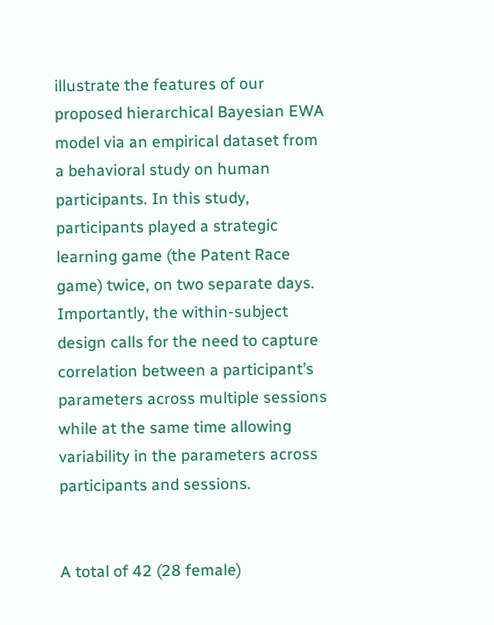illustrate the features of our proposed hierarchical Bayesian EWA model via an empirical dataset from a behavioral study on human participants. In this study, participants played a strategic learning game (the Patent Race game) twice, on two separate days. Importantly, the within-subject design calls for the need to capture correlation between a participant’s parameters across multiple sessions while at the same time allowing variability in the parameters across participants and sessions.


A total of 42 (28 female)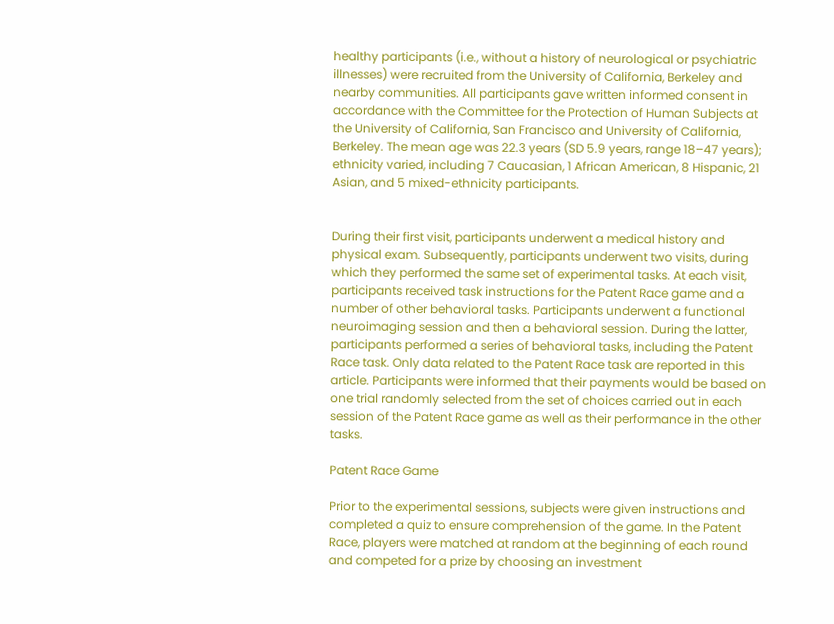healthy participants (i.e., without a history of neurological or psychiatric illnesses) were recruited from the University of California, Berkeley and nearby communities. All participants gave written informed consent in accordance with the Committee for the Protection of Human Subjects at the University of California, San Francisco and University of California, Berkeley. The mean age was 22.3 years (SD 5.9 years, range 18–47 years); ethnicity varied, including 7 Caucasian, 1 African American, 8 Hispanic, 21 Asian, and 5 mixed-ethnicity participants.


During their first visit, participants underwent a medical history and physical exam. Subsequently, participants underwent two visits, during which they performed the same set of experimental tasks. At each visit, participants received task instructions for the Patent Race game and a number of other behavioral tasks. Participants underwent a functional neuroimaging session and then a behavioral session. During the latter, participants performed a series of behavioral tasks, including the Patent Race task. Only data related to the Patent Race task are reported in this article. Participants were informed that their payments would be based on one trial randomly selected from the set of choices carried out in each session of the Patent Race game as well as their performance in the other tasks.

Patent Race Game

Prior to the experimental sessions, subjects were given instructions and completed a quiz to ensure comprehension of the game. In the Patent Race, players were matched at random at the beginning of each round and competed for a prize by choosing an investment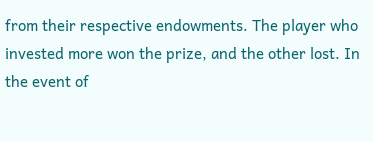from their respective endowments. The player who invested more won the prize, and the other lost. In the event of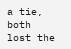a tie, both lost the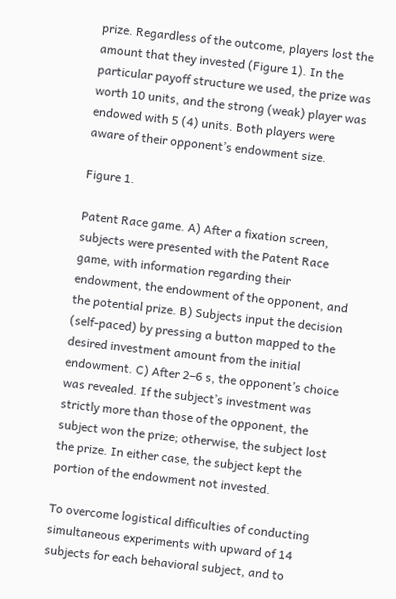prize. Regardless of the outcome, players lost the amount that they invested (Figure 1). In the particular payoff structure we used, the prize was worth 10 units, and the strong (weak) player was endowed with 5 (4) units. Both players were aware of their opponent’s endowment size.

Figure 1.

Patent Race game. A) After a fixation screen, subjects were presented with the Patent Race game, with information regarding their endowment, the endowment of the opponent, and the potential prize. B) Subjects input the decision (self-paced) by pressing a button mapped to the desired investment amount from the initial endowment. C) After 2–6 s, the opponent’s choice was revealed. If the subject’s investment was strictly more than those of the opponent, the subject won the prize; otherwise, the subject lost the prize. In either case, the subject kept the portion of the endowment not invested.

To overcome logistical difficulties of conducting simultaneous experiments with upward of 14 subjects for each behavioral subject, and to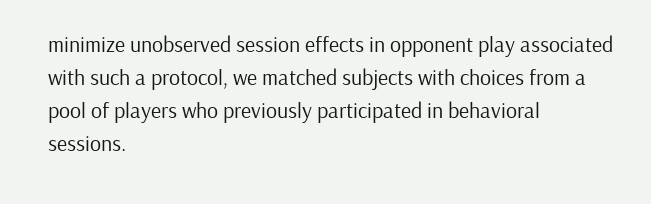minimize unobserved session effects in opponent play associated with such a protocol, we matched subjects with choices from a pool of players who previously participated in behavioral sessions.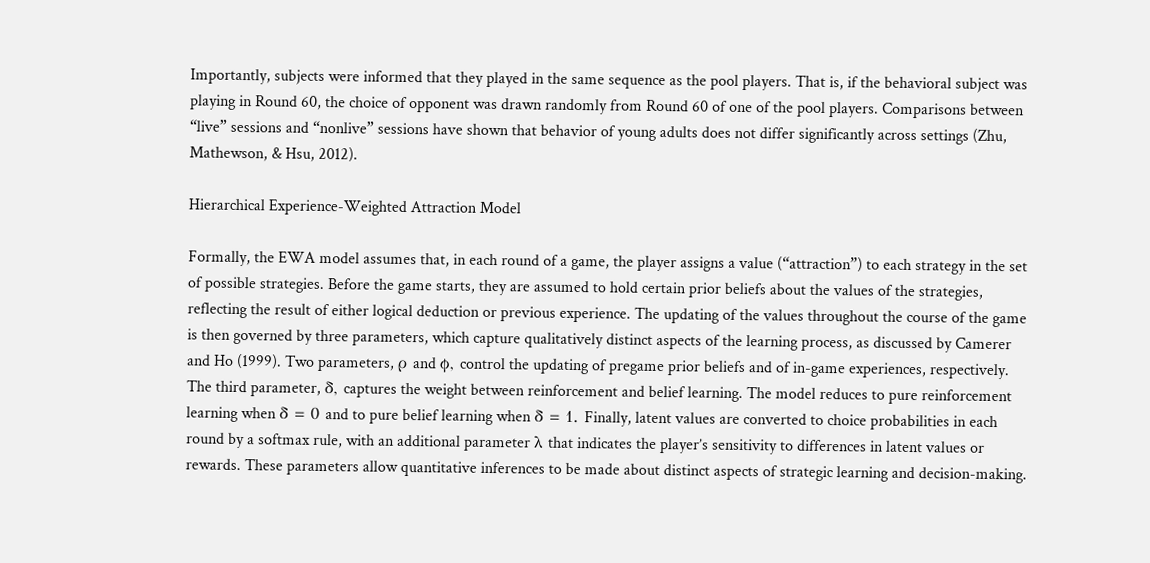Importantly, subjects were informed that they played in the same sequence as the pool players. That is, if the behavioral subject was playing in Round 60, the choice of opponent was drawn randomly from Round 60 of one of the pool players. Comparisons between “live” sessions and “nonlive” sessions have shown that behavior of young adults does not differ significantly across settings (Zhu, Mathewson, & Hsu, 2012).

Hierarchical Experience-Weighted Attraction Model

Formally, the EWA model assumes that, in each round of a game, the player assigns a value (“attraction”) to each strategy in the set of possible strategies. Before the game starts, they are assumed to hold certain prior beliefs about the values of the strategies, reflecting the result of either logical deduction or previous experience. The updating of the values throughout the course of the game is then governed by three parameters, which capture qualitatively distinct aspects of the learning process, as discussed by Camerer and Ho (1999). Two parameters, ρ and ϕ, control the updating of pregame prior beliefs and of in-game experiences, respectively. The third parameter, δ, captures the weight between reinforcement and belief learning. The model reduces to pure reinforcement learning when δ = 0 and to pure belief learning when δ = 1. Finally, latent values are converted to choice probabilities in each round by a softmax rule, with an additional parameter λ that indicates the player’s sensitivity to differences in latent values or rewards. These parameters allow quantitative inferences to be made about distinct aspects of strategic learning and decision-making.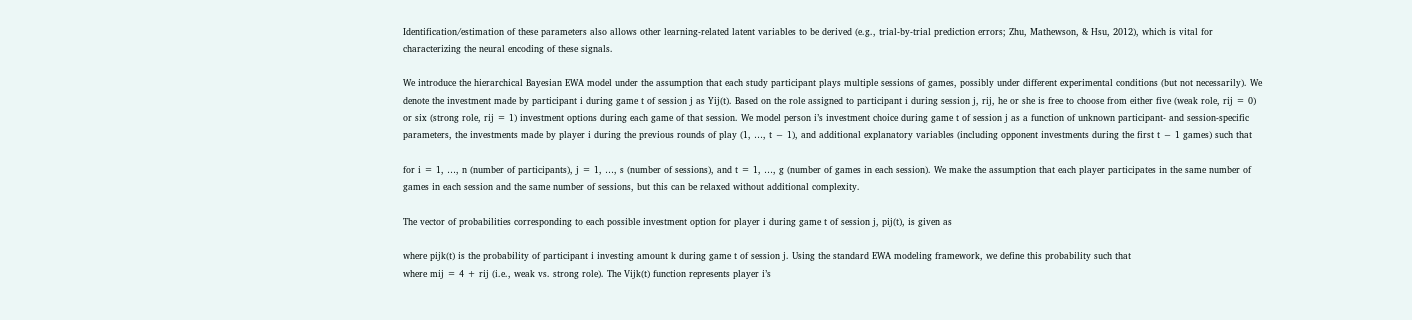Identification/estimation of these parameters also allows other learning-related latent variables to be derived (e.g., trial-by-trial prediction errors; Zhu, Mathewson, & Hsu, 2012), which is vital for characterizing the neural encoding of these signals.

We introduce the hierarchical Bayesian EWA model under the assumption that each study participant plays multiple sessions of games, possibly under different experimental conditions (but not necessarily). We denote the investment made by participant i during game t of session j as Yij(t). Based on the role assigned to participant i during session j, rij, he or she is free to choose from either five (weak role, rij = 0) or six (strong role, rij = 1) investment options during each game of that session. We model person i’s investment choice during game t of session j as a function of unknown participant- and session-specific parameters, the investments made by player i during the previous rounds of play (1, …, t − 1), and additional explanatory variables (including opponent investments during the first t − 1 games) such that

for i = 1, …, n (number of participants), j = 1, …, s (number of sessions), and t = 1, …, g (number of games in each session). We make the assumption that each player participates in the same number of games in each session and the same number of sessions, but this can be relaxed without additional complexity.

The vector of probabilities corresponding to each possible investment option for player i during game t of session j, pij(t), is given as

where pijk(t) is the probability of participant i investing amount k during game t of session j. Using the standard EWA modeling framework, we define this probability such that
where mij = 4 + rij (i.e., weak vs. strong role). The Vijk(t) function represents player i’s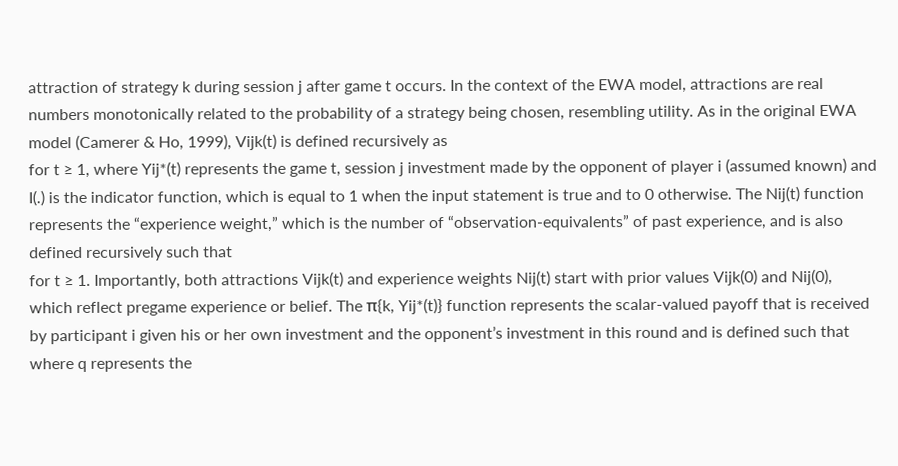attraction of strategy k during session j after game t occurs. In the context of the EWA model, attractions are real numbers monotonically related to the probability of a strategy being chosen, resembling utility. As in the original EWA model (Camerer & Ho, 1999), Vijk(t) is defined recursively as
for t ≥ 1, where Yij*(t) represents the game t, session j investment made by the opponent of player i (assumed known) and I(.) is the indicator function, which is equal to 1 when the input statement is true and to 0 otherwise. The Nij(t) function represents the “experience weight,” which is the number of “observation-equivalents” of past experience, and is also defined recursively such that
for t ≥ 1. Importantly, both attractions Vijk(t) and experience weights Nij(t) start with prior values Vijk(0) and Nij(0), which reflect pregame experience or belief. The π{k, Yij*(t)} function represents the scalar-valued payoff that is received by participant i given his or her own investment and the opponent’s investment in this round and is defined such that
where q represents the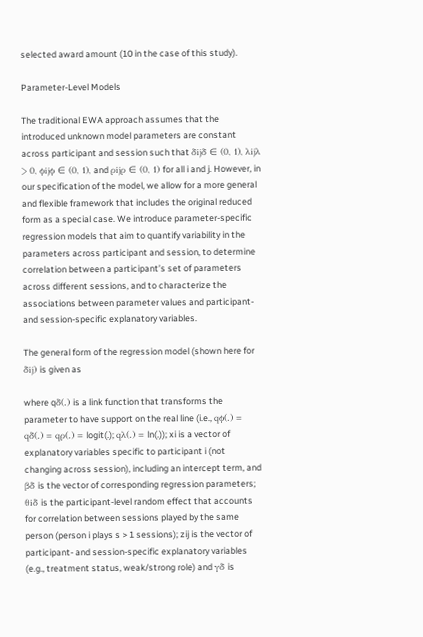selected award amount (10 in the case of this study).

Parameter-Level Models

The traditional EWA approach assumes that the introduced unknown model parameters are constant across participant and session such that δijδ ∈ (0, 1), λijλ > 0, ϕijϕ ∈ (0, 1), and ρijρ ∈ (0, 1) for all i and j. However, in our specification of the model, we allow for a more general and flexible framework that includes the original reduced form as a special case. We introduce parameter-specific regression models that aim to quantify variability in the parameters across participant and session, to determine correlation between a participant’s set of parameters across different sessions, and to characterize the associations between parameter values and participant- and session-specific explanatory variables.

The general form of the regression model (shown here for δij) is given as

where qδ(.) is a link function that transforms the parameter to have support on the real line (i.e., qϕ(.) = qδ(.) = qρ(.) = logit(.); qλ(.) = ln(.)); xi is a vector of explanatory variables specific to participant i (not changing across session), including an intercept term, and βδ is the vector of corresponding regression parameters; θiδ is the participant-level random effect that accounts for correlation between sessions played by the same person (person i plays s > 1 sessions); zij is the vector of participant- and session-specific explanatory variables (e.g., treatment status, weak/strong role) and γδ is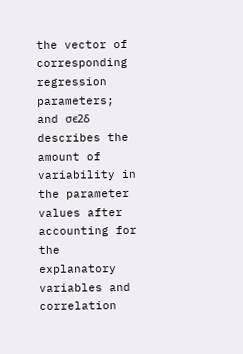the vector of corresponding regression parameters; and σϵ2δ describes the amount of variability in the parameter values after accounting for the explanatory variables and correlation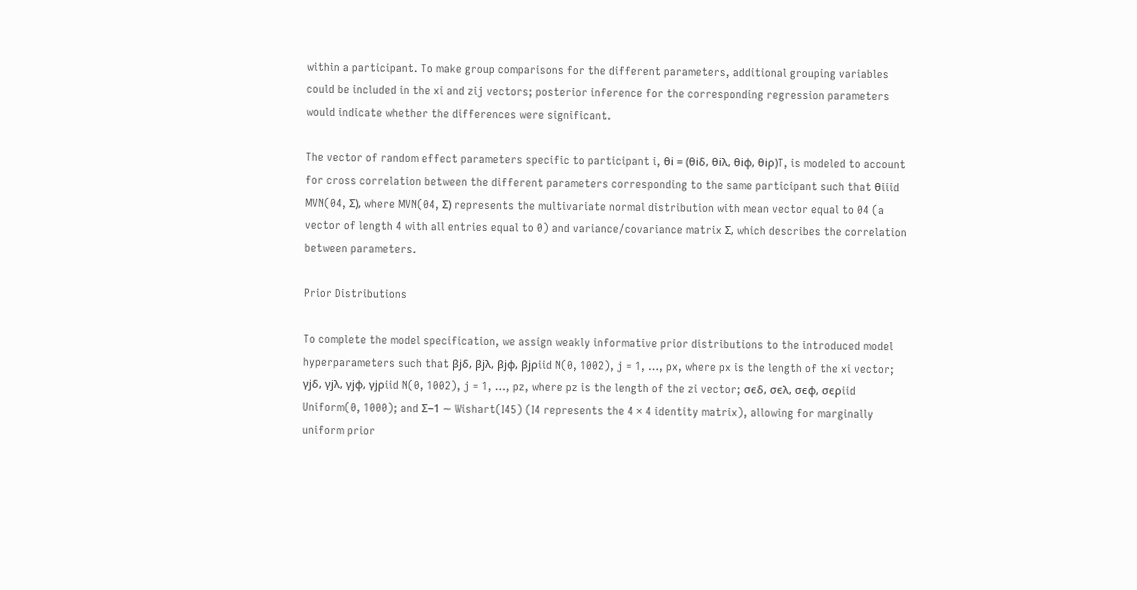within a participant. To make group comparisons for the different parameters, additional grouping variables could be included in the xi and zij vectors; posterior inference for the corresponding regression parameters would indicate whether the differences were significant.

The vector of random effect parameters specific to participant i, θi = (θiδ, θiλ, θiϕ, θiρ)T, is modeled to account for cross correlation between the different parameters corresponding to the same participant such that θiiid MVN(04, Σ), where MVN(04, Σ) represents the multivariate normal distribution with mean vector equal to 04 (a vector of length 4 with all entries equal to 0) and variance/covariance matrix Σ, which describes the correlation between parameters.

Prior Distributions

To complete the model specification, we assign weakly informative prior distributions to the introduced model hyperparameters such that βjδ, βjλ, βjϕ, βjρiid N(0, 1002), j = 1, …, px, where px is the length of the xi vector; γjδ, γjλ, γjϕ, γjρiid N(0, 1002), j = 1, …, pz, where pz is the length of the zi vector; σϵδ, σϵλ, σϵϕ, σϵρiid Uniform(0, 1000); and Σ−1 ∼ Wishart(I45) (I4 represents the 4 × 4 identity matrix), allowing for marginally uniform prior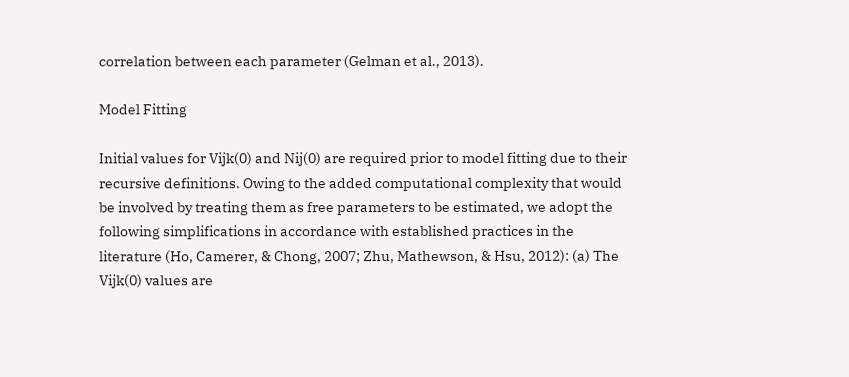correlation between each parameter (Gelman et al., 2013).

Model Fitting

Initial values for Vijk(0) and Nij(0) are required prior to model fitting due to their recursive definitions. Owing to the added computational complexity that would be involved by treating them as free parameters to be estimated, we adopt the following simplifications in accordance with established practices in the literature (Ho, Camerer, & Chong, 2007; Zhu, Mathewson, & Hsu, 2012): (a) The Vijk(0) values are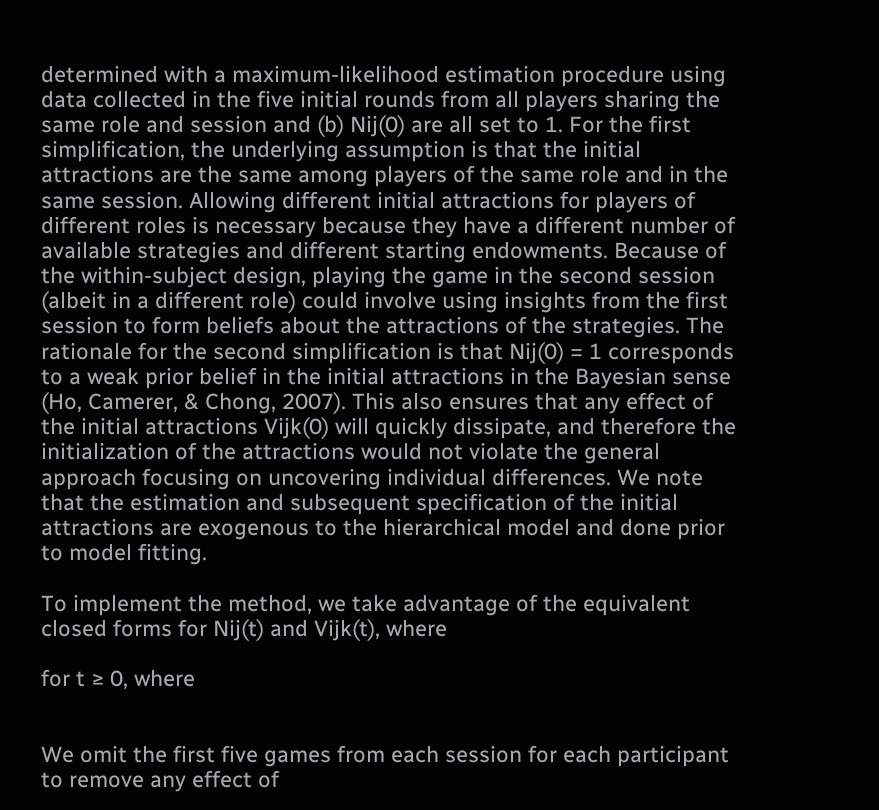determined with a maximum-likelihood estimation procedure using data collected in the five initial rounds from all players sharing the same role and session and (b) Nij(0) are all set to 1. For the first simplification, the underlying assumption is that the initial attractions are the same among players of the same role and in the same session. Allowing different initial attractions for players of different roles is necessary because they have a different number of available strategies and different starting endowments. Because of the within-subject design, playing the game in the second session (albeit in a different role) could involve using insights from the first session to form beliefs about the attractions of the strategies. The rationale for the second simplification is that Nij(0) = 1 corresponds to a weak prior belief in the initial attractions in the Bayesian sense (Ho, Camerer, & Chong, 2007). This also ensures that any effect of the initial attractions Vijk(0) will quickly dissipate, and therefore the initialization of the attractions would not violate the general approach focusing on uncovering individual differences. We note that the estimation and subsequent specification of the initial attractions are exogenous to the hierarchical model and done prior to model fitting.

To implement the method, we take advantage of the equivalent closed forms for Nij(t) and Vijk(t), where

for t ≥ 0, where


We omit the first five games from each session for each participant to remove any effect of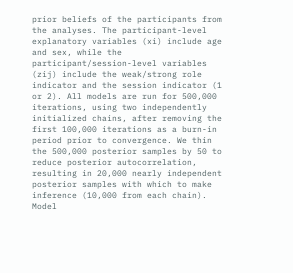prior beliefs of the participants from the analyses. The participant-level explanatory variables (xi) include age and sex, while the participant/session-level variables (zij) include the weak/strong role indicator and the session indicator (1 or 2). All models are run for 500,000 iterations, using two independently initialized chains, after removing the first 100,000 iterations as a burn-in period prior to convergence. We thin the 500,000 posterior samples by 50 to reduce posterior autocorrelation, resulting in 20,000 nearly independent posterior samples with which to make inference (10,000 from each chain). Model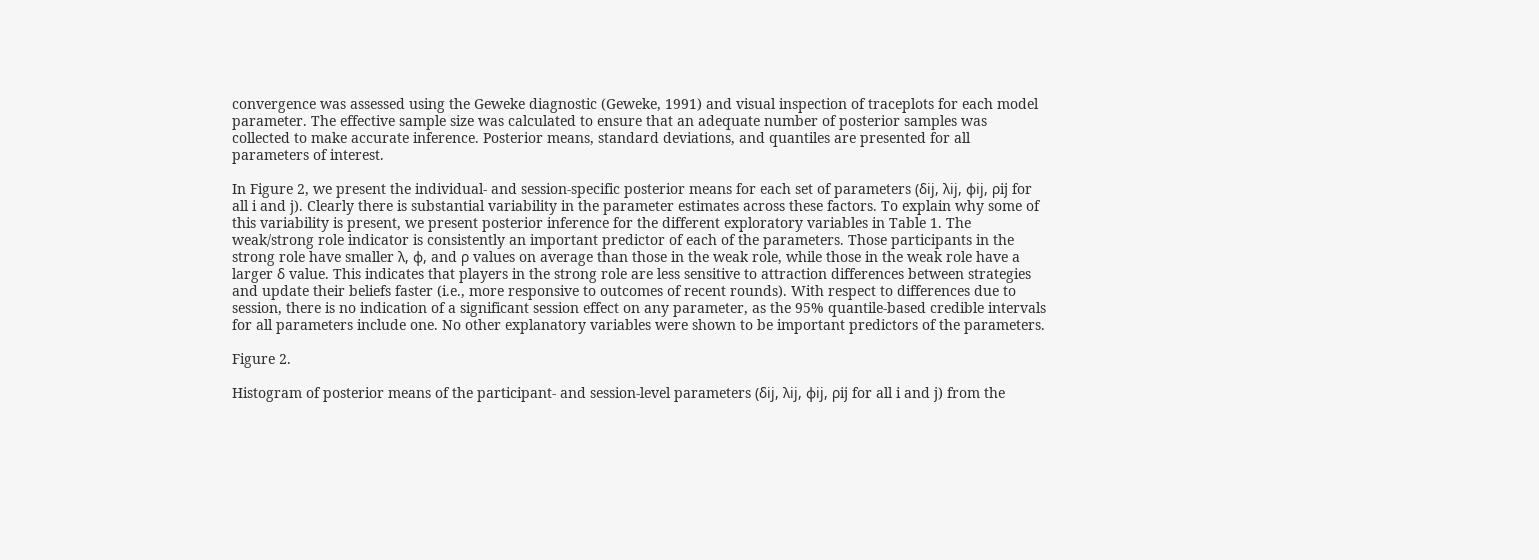convergence was assessed using the Geweke diagnostic (Geweke, 1991) and visual inspection of traceplots for each model parameter. The effective sample size was calculated to ensure that an adequate number of posterior samples was collected to make accurate inference. Posterior means, standard deviations, and quantiles are presented for all parameters of interest.

In Figure 2, we present the individual- and session-specific posterior means for each set of parameters (δij, λij, ϕij, ρij for all i and j). Clearly there is substantial variability in the parameter estimates across these factors. To explain why some of this variability is present, we present posterior inference for the different exploratory variables in Table 1. The weak/strong role indicator is consistently an important predictor of each of the parameters. Those participants in the strong role have smaller λ, ϕ, and ρ values on average than those in the weak role, while those in the weak role have a larger δ value. This indicates that players in the strong role are less sensitive to attraction differences between strategies and update their beliefs faster (i.e., more responsive to outcomes of recent rounds). With respect to differences due to session, there is no indication of a significant session effect on any parameter, as the 95% quantile-based credible intervals for all parameters include one. No other explanatory variables were shown to be important predictors of the parameters.

Figure 2.

Histogram of posterior means of the participant- and session-level parameters (δij, λij, ϕij, ρij for all i and j) from the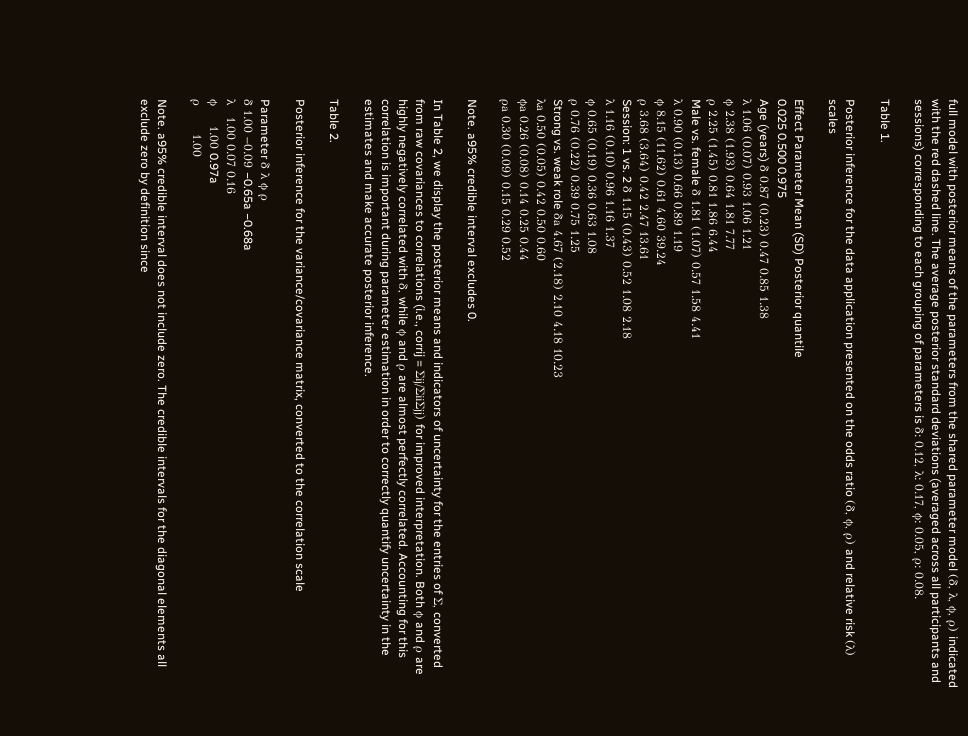full model with posterior means of the parameters from the shared parameter model (δ, λ, ϕ, ρ) indicated with the red dashed line. The average posterior standard deviations (averaged across all participants and sessions) corresponding to each grouping of parameters is δ: 0.12, λ: 0.17, ϕ: 0.05, ρ: 0.08.

Table 1.

Posterior inference for the data application presented on the odds ratio (δ, ϕ, ρ) and relative risk (λ) scales

Effect Parameter Mean (SD) Posterior quantile
0.025 0.500 0.975
Age (years) δ 0.87 (0.23) 0.47 0.85 1.38
λ 1.06 (0.07) 0.93 1.06 1.21
ϕ 2.38 (1.93) 0.64 1.81 7.77
ρ 2.25 (1.45) 0.81 1.86 6.44
Male vs. female δ 1.81 (1.07) 0.57 1.58 4.41
λ 0.90 (0.13) 0.66 0.89 1.19
ϕ 8.15 (11.62) 0.61 4.60 39.24
ρ 3.68 (3.64) 0.42 2.47 13.61
Session: 1 vs. 2 δ 1.15 (0.43) 0.52 1.08 2.18
λ 1.16 (0.10) 0.96 1.16 1.37
ϕ 0.65 (0.19) 0.36 0.63 1.08
ρ 0.76 (0.22) 0.39 0.75 1.25
Strong vs. weak role δa 4.67 (2.18) 2.10 4.18 10.23
λa 0.50 (0.05) 0.42 0.50 0.60
ϕa 0.26 (0.08) 0.14 0.25 0.44
ρa 0.30 (0.09) 0.15 0.29 0.52

Note. a95% credible interval excludes 0.

In Table 2, we display the posterior means and indicators of uncertainty for the entries of Σ, converted from raw covariances to correlations (i.e., corrij = Σij/ΣiiΣjj) for improved interpretation. Both ϕ and ρ are highly negatively correlated with δ, while ϕ and ρ are almost perfectly correlated. Accounting for this correlation is important during parameter estimation in order to correctly quantify uncertainty in the estimates and make accurate posterior inference.

Table 2.

Posterior inference for the variance/covariance matrix, converted to the correlation scale

Parameter δ λ ϕ ρ
δ 1.00 −0.09 −0.65a −0.68a
λ   1.00 0.07 0.16
ϕ     1.00 0.97a
ρ       1.00

Note. a95% credible interval does not include zero. The credible intervals for the diagonal elements all exclude zero by definition since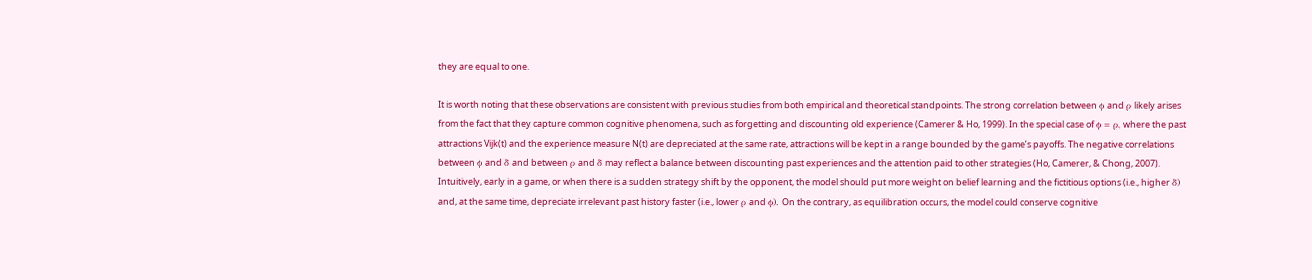they are equal to one.

It is worth noting that these observations are consistent with previous studies from both empirical and theoretical standpoints. The strong correlation between ϕ and ρ likely arises from the fact that they capture common cognitive phenomena, such as forgetting and discounting old experience (Camerer & Ho, 1999). In the special case of ϕ = ρ, where the past attractions Vijk(t) and the experience measure N(t) are depreciated at the same rate, attractions will be kept in a range bounded by the game’s payoffs. The negative correlations between ϕ and δ and between ρ and δ may reflect a balance between discounting past experiences and the attention paid to other strategies (Ho, Camerer, & Chong, 2007). Intuitively, early in a game, or when there is a sudden strategy shift by the opponent, the model should put more weight on belief learning and the fictitious options (i.e., higher δ) and, at the same time, depreciate irrelevant past history faster (i.e., lower ρ and ϕ). On the contrary, as equilibration occurs, the model could conserve cognitive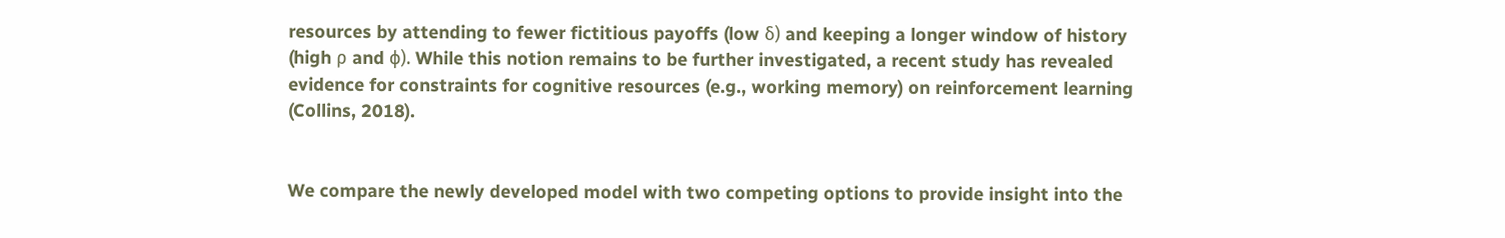resources by attending to fewer fictitious payoffs (low δ) and keeping a longer window of history (high ρ and ϕ). While this notion remains to be further investigated, a recent study has revealed evidence for constraints for cognitive resources (e.g., working memory) on reinforcement learning (Collins, 2018).


We compare the newly developed model with two competing options to provide insight into the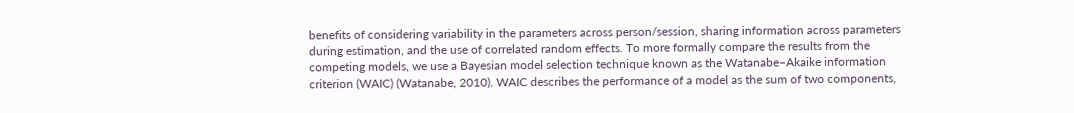benefits of considering variability in the parameters across person/session, sharing information across parameters during estimation, and the use of correlated random effects. To more formally compare the results from the competing models, we use a Bayesian model selection technique known as the Watanabe–Akaike information criterion (WAIC) (Watanabe, 2010). WAIC describes the performance of a model as the sum of two components,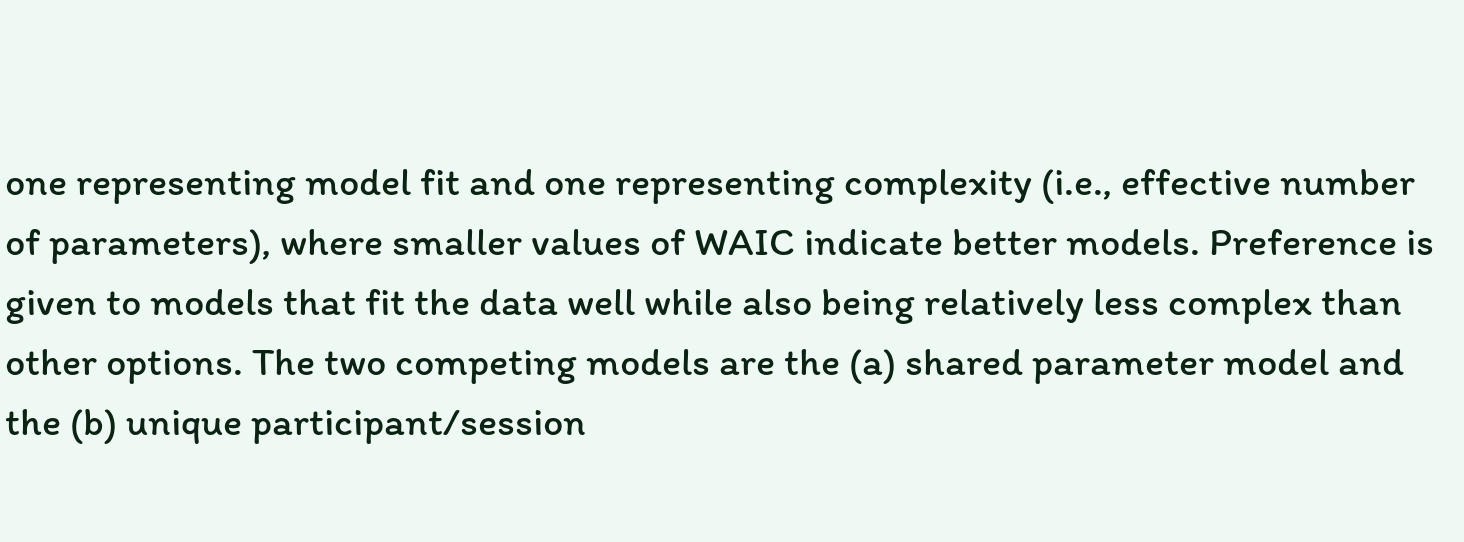one representing model fit and one representing complexity (i.e., effective number of parameters), where smaller values of WAIC indicate better models. Preference is given to models that fit the data well while also being relatively less complex than other options. The two competing models are the (a) shared parameter model and the (b) unique participant/session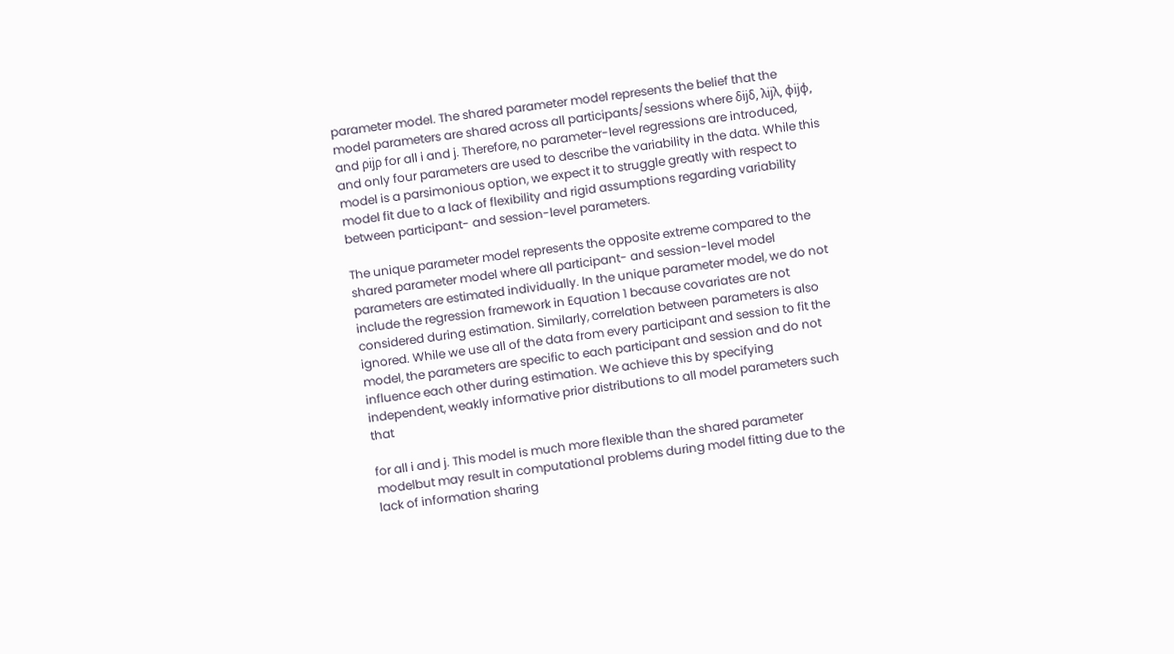parameter model. The shared parameter model represents the belief that the model parameters are shared across all participants/sessions where δijδ, λijλ, ϕijϕ, and ρijρ for all i and j. Therefore, no parameter-level regressions are introduced, and only four parameters are used to describe the variability in the data. While this model is a parsimonious option, we expect it to struggle greatly with respect to model fit due to a lack of flexibility and rigid assumptions regarding variability between participant- and session-level parameters.

The unique parameter model represents the opposite extreme compared to the shared parameter model where all participant- and session-level model parameters are estimated individually. In the unique parameter model, we do not include the regression framework in Equation 1 because covariates are not considered during estimation. Similarly, correlation between parameters is also ignored. While we use all of the data from every participant and session to fit the model, the parameters are specific to each participant and session and do not influence each other during estimation. We achieve this by specifying independent, weakly informative prior distributions to all model parameters such that

for all i and j. This model is much more flexible than the shared parameter modelbut may result in computational problems during model fitting due to the lack of information sharing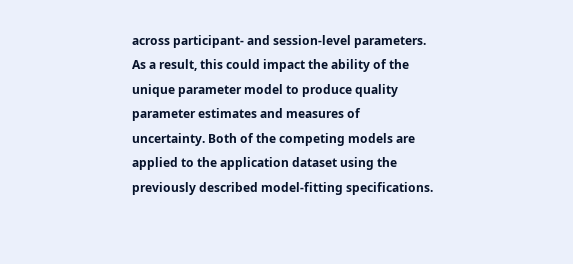across participant- and session-level parameters. As a result, this could impact the ability of the unique parameter model to produce quality parameter estimates and measures of uncertainty. Both of the competing models are applied to the application dataset using the previously described model-fitting specifications.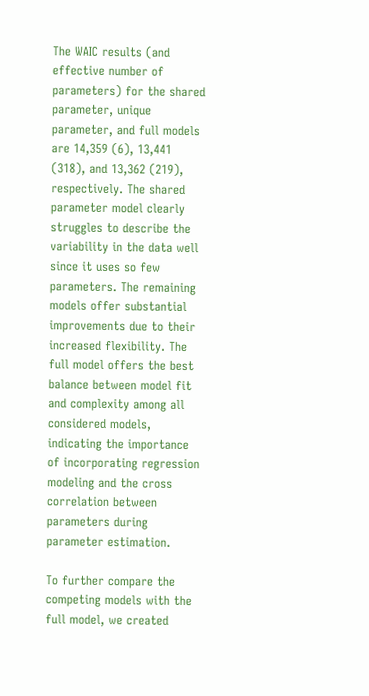The WAIC results (and effective number of parameters) for the shared parameter, unique parameter, and full models are 14,359 (6), 13,441 (318), and 13,362 (219), respectively. The shared parameter model clearly struggles to describe the variability in the data well since it uses so few parameters. The remaining models offer substantial improvements due to their increased flexibility. The full model offers the best balance between model fit and complexity among all considered models, indicating the importance of incorporating regression modeling and the cross correlation between parameters during parameter estimation.

To further compare the competing models with the full model, we created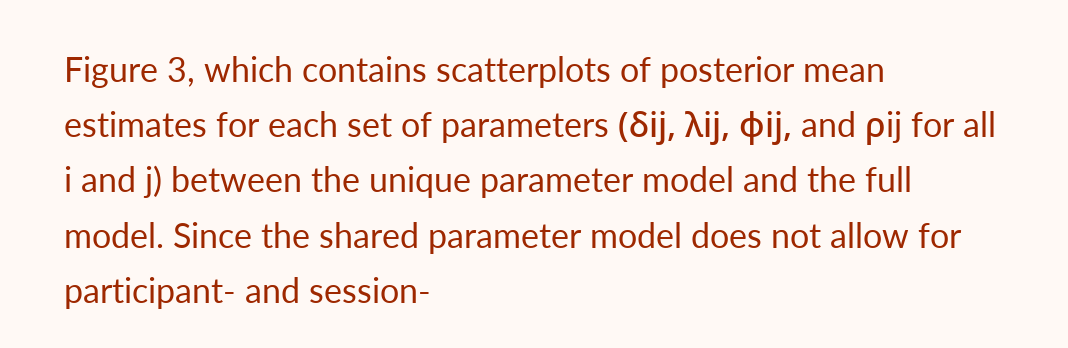Figure 3, which contains scatterplots of posterior mean estimates for each set of parameters (δij, λij, ϕij, and ρij for all i and j) between the unique parameter model and the full model. Since the shared parameter model does not allow for participant- and session-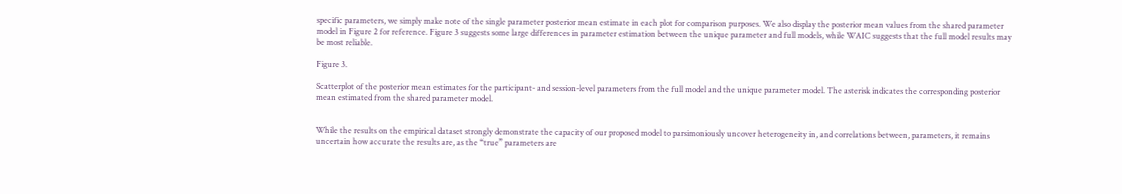specific parameters, we simply make note of the single parameter posterior mean estimate in each plot for comparison purposes. We also display the posterior mean values from the shared parameter model in Figure 2 for reference. Figure 3 suggests some large differences in parameter estimation between the unique parameter and full models, while WAIC suggests that the full model results may be most reliable.

Figure 3.

Scatterplot of the posterior mean estimates for the participant- and session-level parameters from the full model and the unique parameter model. The asterisk indicates the corresponding posterior mean estimated from the shared parameter model.


While the results on the empirical dataset strongly demonstrate the capacity of our proposed model to parsimoniously uncover heterogeneity in, and correlations between, parameters, it remains uncertain how accurate the results are, as the “true” parameters are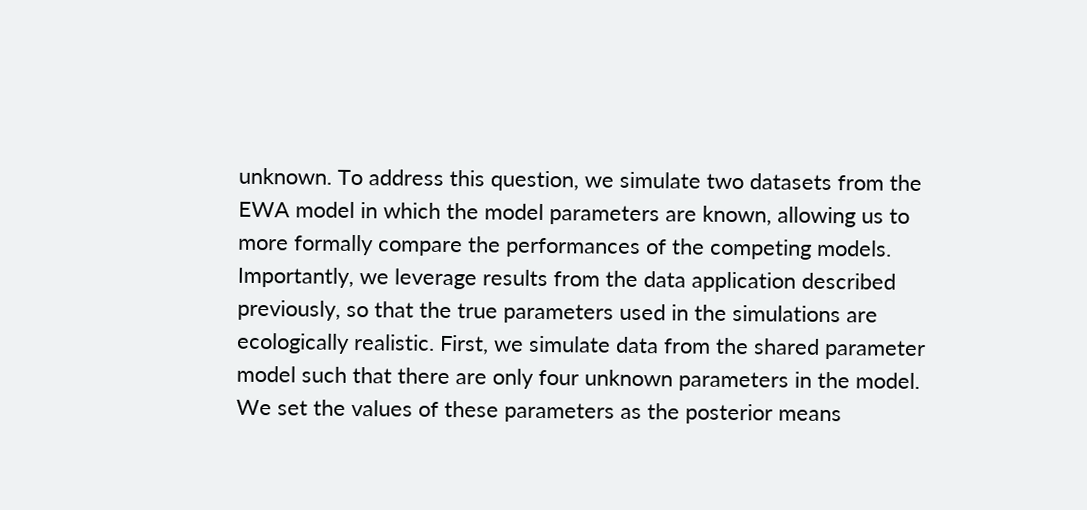unknown. To address this question, we simulate two datasets from the EWA model in which the model parameters are known, allowing us to more formally compare the performances of the competing models. Importantly, we leverage results from the data application described previously, so that the true parameters used in the simulations are ecologically realistic. First, we simulate data from the shared parameter model such that there are only four unknown parameters in the model. We set the values of these parameters as the posterior means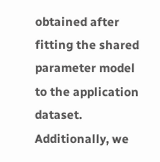obtained after fitting the shared parameter model to the application dataset. Additionally, we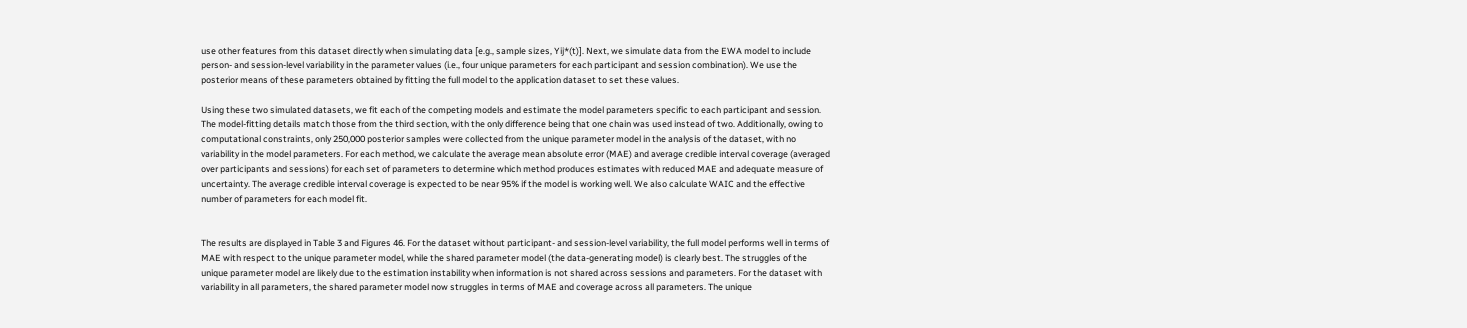use other features from this dataset directly when simulating data [e.g., sample sizes, Yij*(t)]. Next, we simulate data from the EWA model to include person- and session-level variability in the parameter values (i.e., four unique parameters for each participant and session combination). We use the posterior means of these parameters obtained by fitting the full model to the application dataset to set these values.

Using these two simulated datasets, we fit each of the competing models and estimate the model parameters specific to each participant and session. The model-fitting details match those from the third section, with the only difference being that one chain was used instead of two. Additionally, owing to computational constraints, only 250,000 posterior samples were collected from the unique parameter model in the analysis of the dataset, with no variability in the model parameters. For each method, we calculate the average mean absolute error (MAE) and average credible interval coverage (averaged over participants and sessions) for each set of parameters to determine which method produces estimates with reduced MAE and adequate measure of uncertainty. The average credible interval coverage is expected to be near 95% if the model is working well. We also calculate WAIC and the effective number of parameters for each model fit.


The results are displayed in Table 3 and Figures 46. For the dataset without participant- and session-level variability, the full model performs well in terms of MAE with respect to the unique parameter model, while the shared parameter model (the data-generating model) is clearly best. The struggles of the unique parameter model are likely due to the estimation instability when information is not shared across sessions and parameters. For the dataset with variability in all parameters, the shared parameter model now struggles in terms of MAE and coverage across all parameters. The unique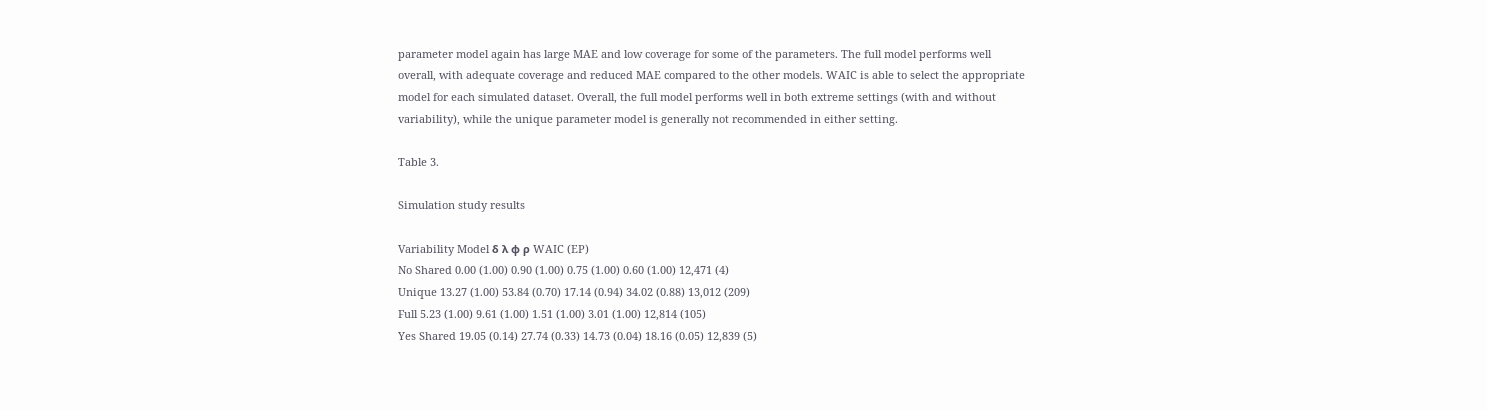parameter model again has large MAE and low coverage for some of the parameters. The full model performs well overall, with adequate coverage and reduced MAE compared to the other models. WAIC is able to select the appropriate model for each simulated dataset. Overall, the full model performs well in both extreme settings (with and without variability), while the unique parameter model is generally not recommended in either setting.

Table 3.

Simulation study results

Variability Model δ λ ϕ ρ WAIC (EP)
No Shared 0.00 (1.00) 0.90 (1.00) 0.75 (1.00) 0.60 (1.00) 12,471 (4)
Unique 13.27 (1.00) 53.84 (0.70) 17.14 (0.94) 34.02 (0.88) 13,012 (209)
Full 5.23 (1.00) 9.61 (1.00) 1.51 (1.00) 3.01 (1.00) 12,814 (105)
Yes Shared 19.05 (0.14) 27.74 (0.33) 14.73 (0.04) 18.16 (0.05) 12,839 (5)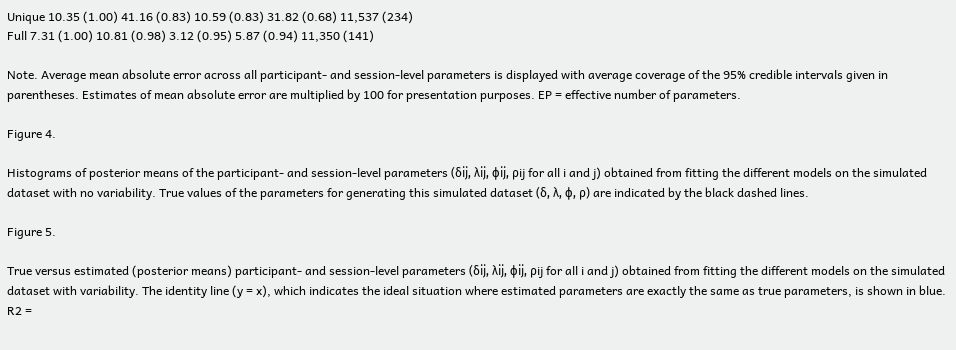Unique 10.35 (1.00) 41.16 (0.83) 10.59 (0.83) 31.82 (0.68) 11,537 (234)
Full 7.31 (1.00) 10.81 (0.98) 3.12 (0.95) 5.87 (0.94) 11,350 (141)

Note. Average mean absolute error across all participant- and session-level parameters is displayed with average coverage of the 95% credible intervals given in parentheses. Estimates of mean absolute error are multiplied by 100 for presentation purposes. EP = effective number of parameters.

Figure 4.

Histograms of posterior means of the participant- and session-level parameters (δij, λij, ϕij, ρij for all i and j) obtained from fitting the different models on the simulated dataset with no variability. True values of the parameters for generating this simulated dataset (δ, λ, ϕ, ρ) are indicated by the black dashed lines.

Figure 5.

True versus estimated (posterior means) participant- and session-level parameters (δij, λij, ϕij, ρij for all i and j) obtained from fitting the different models on the simulated dataset with variability. The identity line (y = x), which indicates the ideal situation where estimated parameters are exactly the same as true parameters, is shown in blue. R2 =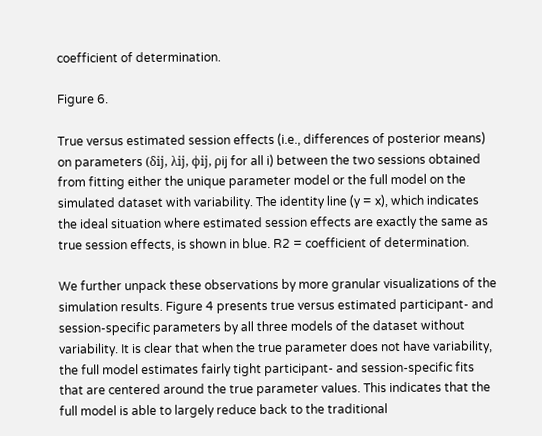coefficient of determination.

Figure 6.

True versus estimated session effects (i.e., differences of posterior means) on parameters (δij, λij, ϕij, ρij for all i) between the two sessions obtained from fitting either the unique parameter model or the full model on the simulated dataset with variability. The identity line (y = x), which indicates the ideal situation where estimated session effects are exactly the same as true session effects, is shown in blue. R2 = coefficient of determination.

We further unpack these observations by more granular visualizations of the simulation results. Figure 4 presents true versus estimated participant- and session-specific parameters by all three models of the dataset without variability. It is clear that when the true parameter does not have variability, the full model estimates fairly tight participant- and session-specific fits that are centered around the true parameter values. This indicates that the full model is able to largely reduce back to the traditional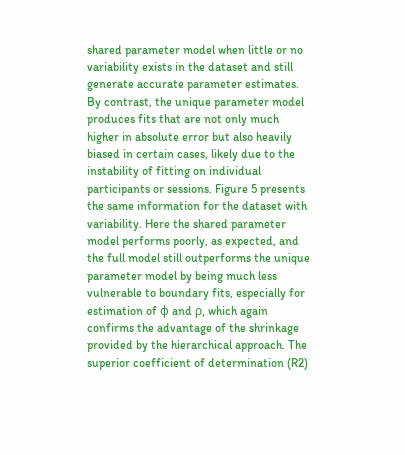shared parameter model when little or no variability exists in the dataset and still generate accurate parameter estimates. By contrast, the unique parameter model produces fits that are not only much higher in absolute error but also heavily biased in certain cases, likely due to the instability of fitting on individual participants or sessions. Figure 5 presents the same information for the dataset with variability. Here the shared parameter model performs poorly, as expected, and the full model still outperforms the unique parameter model by being much less vulnerable to boundary fits, especially for estimation of ϕ and ρ, which again confirms the advantage of the shrinkage provided by the hierarchical approach. The superior coefficient of determination (R2)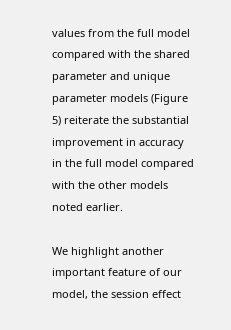values from the full model compared with the shared parameter and unique parameter models (Figure 5) reiterate the substantial improvement in accuracy in the full model compared with the other models noted earlier.

We highlight another important feature of our model, the session effect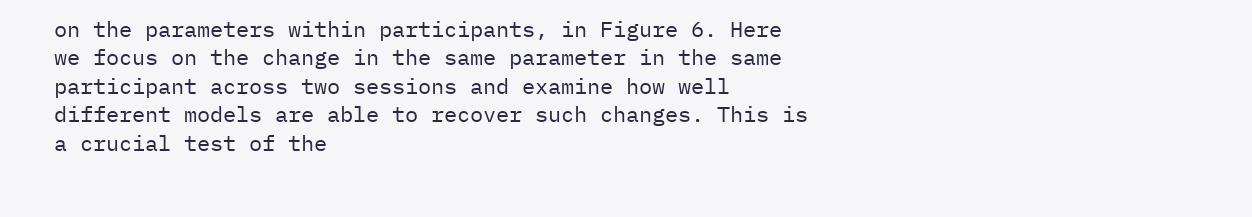on the parameters within participants, in Figure 6. Here we focus on the change in the same parameter in the same participant across two sessions and examine how well different models are able to recover such changes. This is a crucial test of the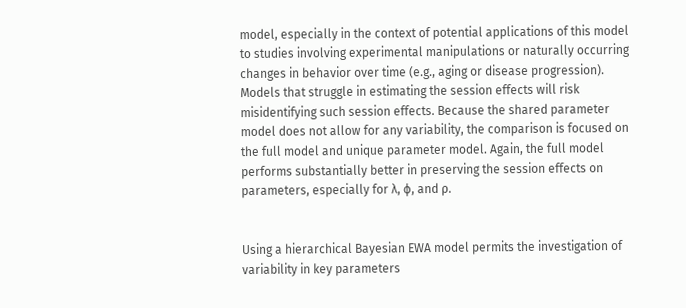model, especially in the context of potential applications of this model to studies involving experimental manipulations or naturally occurring changes in behavior over time (e.g., aging or disease progression). Models that struggle in estimating the session effects will risk misidentifying such session effects. Because the shared parameter model does not allow for any variability, the comparison is focused on the full model and unique parameter model. Again, the full model performs substantially better in preserving the session effects on parameters, especially for λ, ϕ, and ρ.


Using a hierarchical Bayesian EWA model permits the investigation of variability in key parameters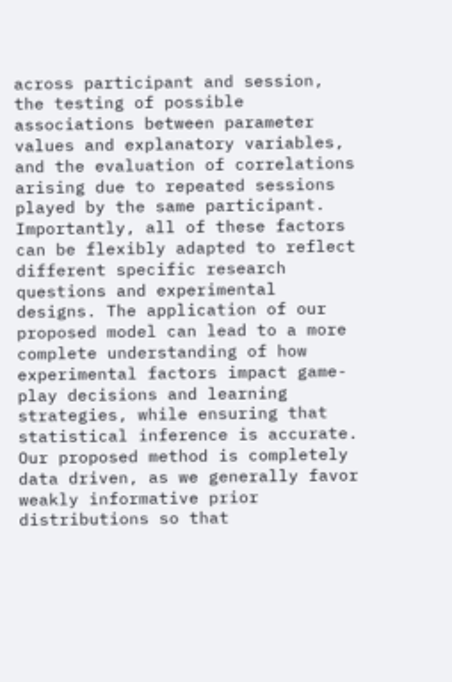across participant and session, the testing of possible associations between parameter values and explanatory variables, and the evaluation of correlations arising due to repeated sessions played by the same participant. Importantly, all of these factors can be flexibly adapted to reflect different specific research questions and experimental designs. The application of our proposed model can lead to a more complete understanding of how experimental factors impact game-play decisions and learning strategies, while ensuring that statistical inference is accurate. Our proposed method is completely data driven, as we generally favor weakly informative prior distributions so that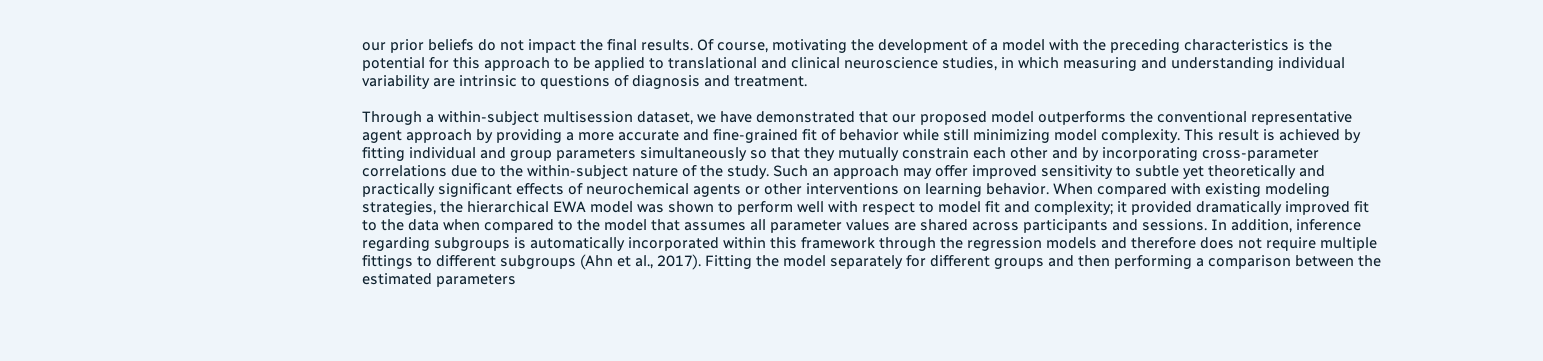our prior beliefs do not impact the final results. Of course, motivating the development of a model with the preceding characteristics is the potential for this approach to be applied to translational and clinical neuroscience studies, in which measuring and understanding individual variability are intrinsic to questions of diagnosis and treatment.

Through a within-subject multisession dataset, we have demonstrated that our proposed model outperforms the conventional representative agent approach by providing a more accurate and fine-grained fit of behavior while still minimizing model complexity. This result is achieved by fitting individual and group parameters simultaneously so that they mutually constrain each other and by incorporating cross-parameter correlations due to the within-subject nature of the study. Such an approach may offer improved sensitivity to subtle yet theoretically and practically significant effects of neurochemical agents or other interventions on learning behavior. When compared with existing modeling strategies, the hierarchical EWA model was shown to perform well with respect to model fit and complexity; it provided dramatically improved fit to the data when compared to the model that assumes all parameter values are shared across participants and sessions. In addition, inference regarding subgroups is automatically incorporated within this framework through the regression models and therefore does not require multiple fittings to different subgroups (Ahn et al., 2017). Fitting the model separately for different groups and then performing a comparison between the estimated parameters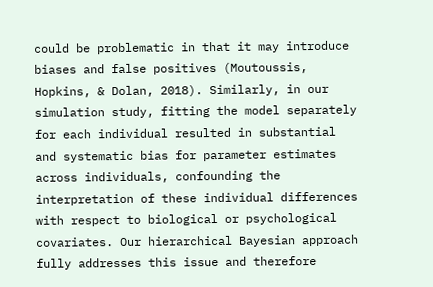could be problematic in that it may introduce biases and false positives (Moutoussis, Hopkins, & Dolan, 2018). Similarly, in our simulation study, fitting the model separately for each individual resulted in substantial and systematic bias for parameter estimates across individuals, confounding the interpretation of these individual differences with respect to biological or psychological covariates. Our hierarchical Bayesian approach fully addresses this issue and therefore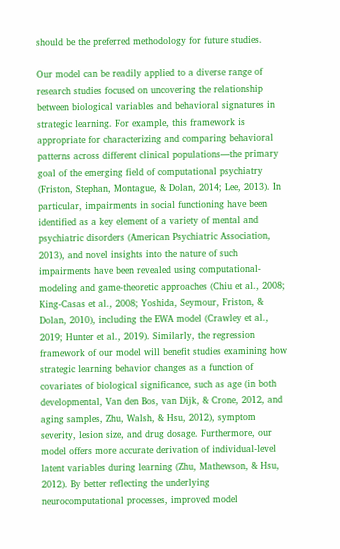should be the preferred methodology for future studies.

Our model can be readily applied to a diverse range of research studies focused on uncovering the relationship between biological variables and behavioral signatures in strategic learning. For example, this framework is appropriate for characterizing and comparing behavioral patterns across different clinical populations—the primary goal of the emerging field of computational psychiatry (Friston, Stephan, Montague, & Dolan, 2014; Lee, 2013). In particular, impairments in social functioning have been identified as a key element of a variety of mental and psychiatric disorders (American Psychiatric Association, 2013), and novel insights into the nature of such impairments have been revealed using computational-modeling and game-theoretic approaches (Chiu et al., 2008; King-Casas et al., 2008; Yoshida, Seymour, Friston, & Dolan, 2010), including the EWA model (Crawley et al., 2019; Hunter et al., 2019). Similarly, the regression framework of our model will benefit studies examining how strategic learning behavior changes as a function of covariates of biological significance, such as age (in both developmental, Van den Bos, van Dijk, & Crone, 2012, and aging samples, Zhu, Walsh, & Hsu, 2012), symptom severity, lesion size, and drug dosage. Furthermore, our model offers more accurate derivation of individual-level latent variables during learning (Zhu, Mathewson, & Hsu, 2012). By better reflecting the underlying neurocomputational processes, improved model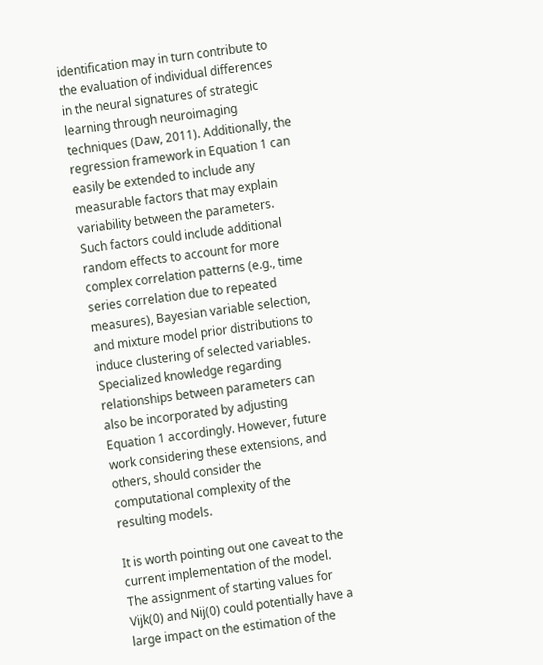identification may in turn contribute to the evaluation of individual differences in the neural signatures of strategic learning through neuroimaging techniques (Daw, 2011). Additionally, the regression framework in Equation 1 can easily be extended to include any measurable factors that may explain variability between the parameters. Such factors could include additional random effects to account for more complex correlation patterns (e.g., time series correlation due to repeated measures), Bayesian variable selection, and mixture model prior distributions to induce clustering of selected variables. Specialized knowledge regarding relationships between parameters can also be incorporated by adjusting Equation 1 accordingly. However, future work considering these extensions, and others, should consider the computational complexity of the resulting models.

It is worth pointing out one caveat to the current implementation of the model. The assignment of starting values for Vijk(0) and Nij(0) could potentially have a large impact on the estimation of the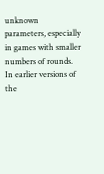unknown parameters, especially in games with smaller numbers of rounds. In earlier versions of the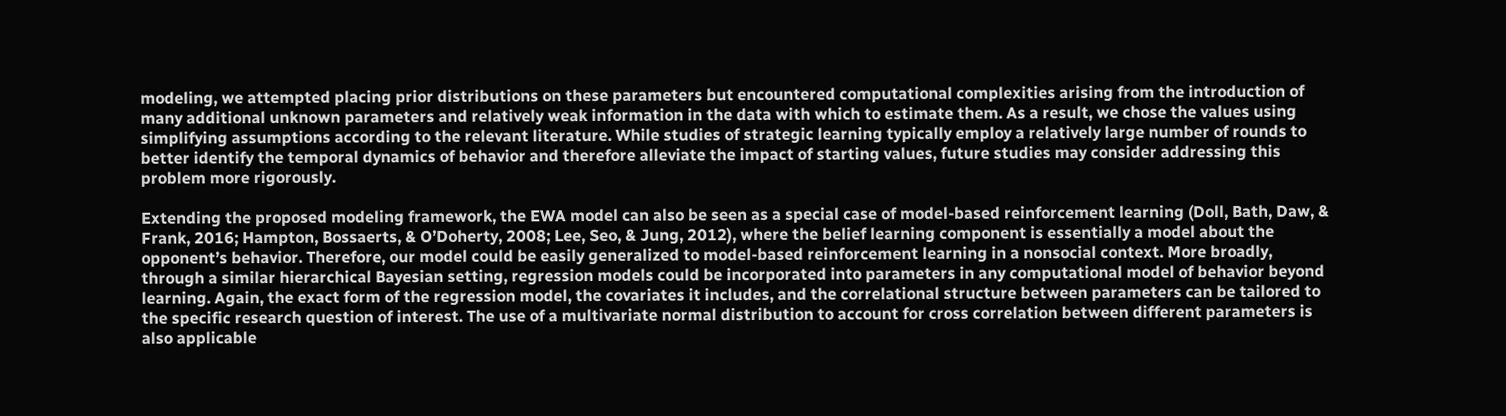modeling, we attempted placing prior distributions on these parameters but encountered computational complexities arising from the introduction of many additional unknown parameters and relatively weak information in the data with which to estimate them. As a result, we chose the values using simplifying assumptions according to the relevant literature. While studies of strategic learning typically employ a relatively large number of rounds to better identify the temporal dynamics of behavior and therefore alleviate the impact of starting values, future studies may consider addressing this problem more rigorously.

Extending the proposed modeling framework, the EWA model can also be seen as a special case of model-based reinforcement learning (Doll, Bath, Daw, & Frank, 2016; Hampton, Bossaerts, & O’Doherty, 2008; Lee, Seo, & Jung, 2012), where the belief learning component is essentially a model about the opponent’s behavior. Therefore, our model could be easily generalized to model-based reinforcement learning in a nonsocial context. More broadly, through a similar hierarchical Bayesian setting, regression models could be incorporated into parameters in any computational model of behavior beyond learning. Again, the exact form of the regression model, the covariates it includes, and the correlational structure between parameters can be tailored to the specific research question of interest. The use of a multivariate normal distribution to account for cross correlation between different parameters is also applicable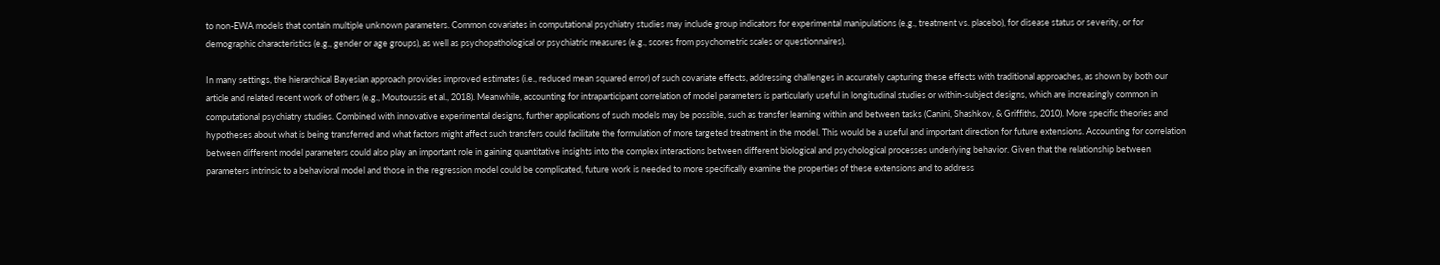to non-EWA models that contain multiple unknown parameters. Common covariates in computational psychiatry studies may include group indicators for experimental manipulations (e.g., treatment vs. placebo), for disease status or severity, or for demographic characteristics (e.g., gender or age groups), as well as psychopathological or psychiatric measures (e.g., scores from psychometric scales or questionnaires).

In many settings, the hierarchical Bayesian approach provides improved estimates (i.e., reduced mean squared error) of such covariate effects, addressing challenges in accurately capturing these effects with traditional approaches, as shown by both our article and related recent work of others (e.g., Moutoussis et al., 2018). Meanwhile, accounting for intraparticipant correlation of model parameters is particularly useful in longitudinal studies or within-subject designs, which are increasingly common in computational psychiatry studies. Combined with innovative experimental designs, further applications of such models may be possible, such as transfer learning within and between tasks (Canini, Shashkov, & Griffiths, 2010). More specific theories and hypotheses about what is being transferred and what factors might affect such transfers could facilitate the formulation of more targeted treatment in the model. This would be a useful and important direction for future extensions. Accounting for correlation between different model parameters could also play an important role in gaining quantitative insights into the complex interactions between different biological and psychological processes underlying behavior. Given that the relationship between parameters intrinsic to a behavioral model and those in the regression model could be complicated, future work is needed to more specifically examine the properties of these extensions and to address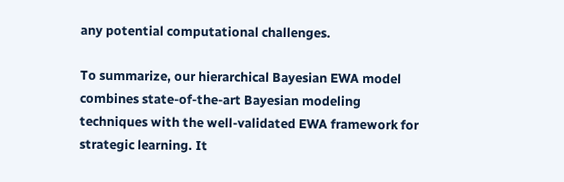any potential computational challenges.

To summarize, our hierarchical Bayesian EWA model combines state-of-the-art Bayesian modeling techniques with the well-validated EWA framework for strategic learning. It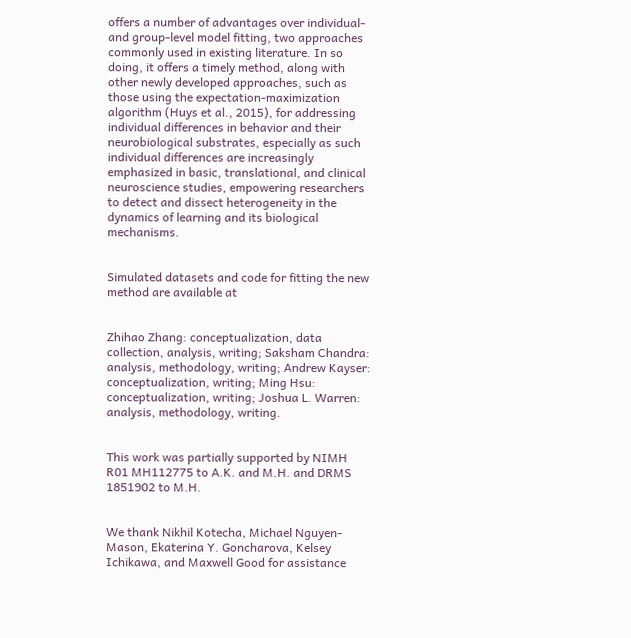offers a number of advantages over individual- and group-level model fitting, two approaches commonly used in existing literature. In so doing, it offers a timely method, along with other newly developed approaches, such as those using the expectation-maximization algorithm (Huys et al., 2015), for addressing individual differences in behavior and their neurobiological substrates, especially as such individual differences are increasingly emphasized in basic, translational, and clinical neuroscience studies, empowering researchers to detect and dissect heterogeneity in the dynamics of learning and its biological mechanisms.


Simulated datasets and code for fitting the new method are available at


Zhihao Zhang: conceptualization, data collection, analysis, writing; Saksham Chandra: analysis, methodology, writing; Andrew Kayser: conceptualization, writing; Ming Hsu: conceptualization, writing; Joshua L. Warren: analysis, methodology, writing.


This work was partially supported by NIMH R01 MH112775 to A.K. and M.H. and DRMS 1851902 to M.H.


We thank Nikhil Kotecha, Michael Nguyen-Mason, Ekaterina Y. Goncharova, Kelsey Ichikawa, and Maxwell Good for assistance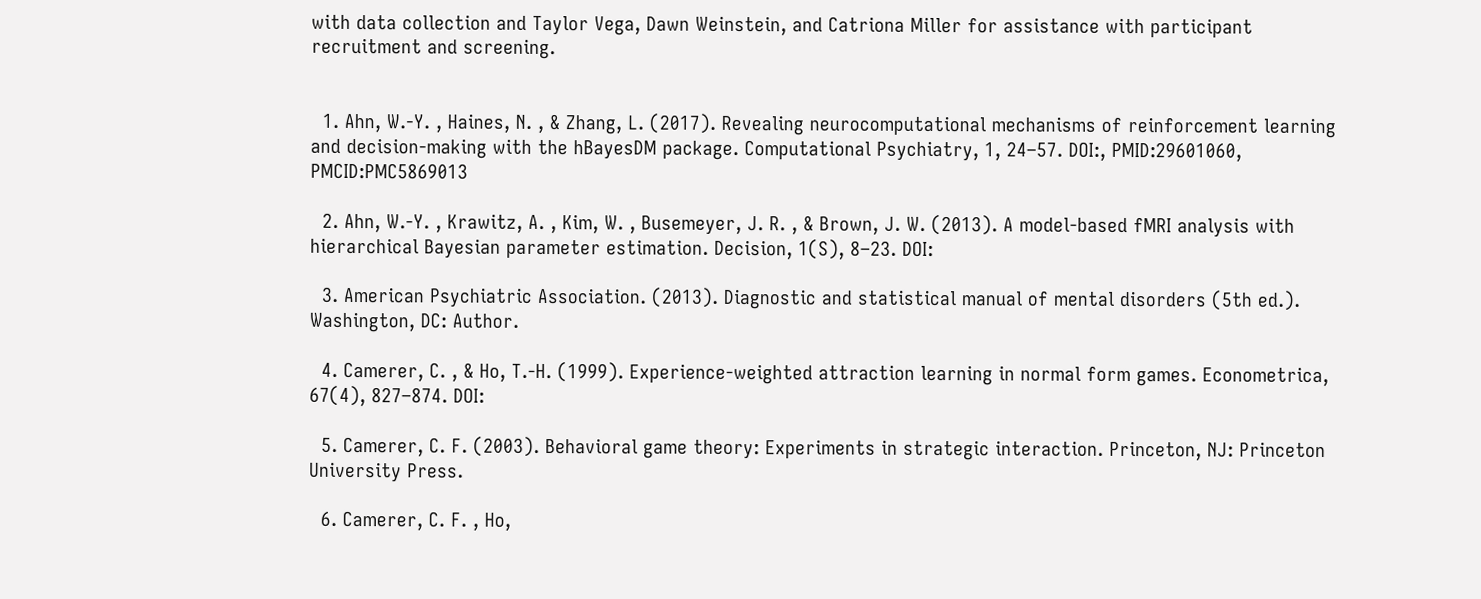with data collection and Taylor Vega, Dawn Weinstein, and Catriona Miller for assistance with participant recruitment and screening.


  1. Ahn, W.-Y. , Haines, N. , & Zhang, L. (2017). Revealing neurocomputational mechanisms of reinforcement learning and decision-making with the hBayesDM package. Computational Psychiatry, 1, 24–57. DOI:, PMID:29601060, PMCID:PMC5869013

  2. Ahn, W.-Y. , Krawitz, A. , Kim, W. , Busemeyer, J. R. , & Brown, J. W. (2013). A model-based fMRI analysis with hierarchical Bayesian parameter estimation. Decision, 1(S), 8–23. DOI:

  3. American Psychiatric Association. (2013). Diagnostic and statistical manual of mental disorders (5th ed.). Washington, DC: Author.

  4. Camerer, C. , & Ho, T.-H. (1999). Experience-weighted attraction learning in normal form games. Econometrica, 67(4), 827–874. DOI:

  5. Camerer, C. F. (2003). Behavioral game theory: Experiments in strategic interaction. Princeton, NJ: Princeton University Press.

  6. Camerer, C. F. , Ho,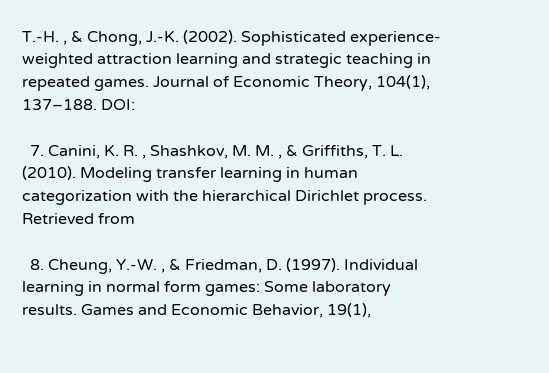T.-H. , & Chong, J.-K. (2002). Sophisticated experience-weighted attraction learning and strategic teaching in repeated games. Journal of Economic Theory, 104(1), 137–188. DOI:

  7. Canini, K. R. , Shashkov, M. M. , & Griffiths, T. L. (2010). Modeling transfer learning in human categorization with the hierarchical Dirichlet process. Retrieved from

  8. Cheung, Y.-W. , & Friedman, D. (1997). Individual learning in normal form games: Some laboratory results. Games and Economic Behavior, 19(1),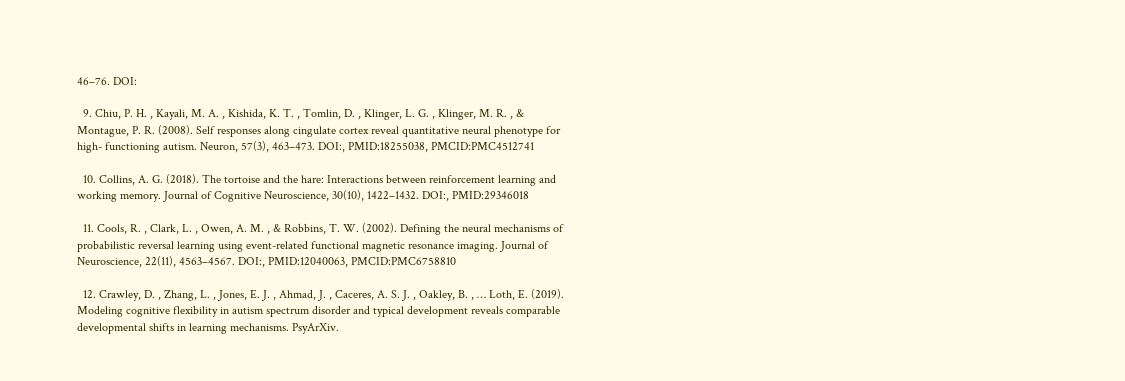46–76. DOI:

  9. Chiu, P. H. , Kayali, M. A. , Kishida, K. T. , Tomlin, D. , Klinger, L. G. , Klinger, M. R. , & Montague, P. R. (2008). Self responses along cingulate cortex reveal quantitative neural phenotype for high- functioning autism. Neuron, 57(3), 463–473. DOI:, PMID:18255038, PMCID:PMC4512741

  10. Collins, A. G. (2018). The tortoise and the hare: Interactions between reinforcement learning and working memory. Journal of Cognitive Neuroscience, 30(10), 1422–1432. DOI:, PMID:29346018

  11. Cools, R. , Clark, L. , Owen, A. M. , & Robbins, T. W. (2002). Defining the neural mechanisms of probabilistic reversal learning using event-related functional magnetic resonance imaging. Journal of Neuroscience, 22(11), 4563–4567. DOI:, PMID:12040063, PMCID:PMC6758810

  12. Crawley, D. , Zhang, L. , Jones, E. J. , Ahmad, J. , Caceres, A. S. J. , Oakley, B. , … Loth, E. (2019). Modeling cognitive flexibility in autism spectrum disorder and typical development reveals comparable developmental shifts in learning mechanisms. PsyArXiv.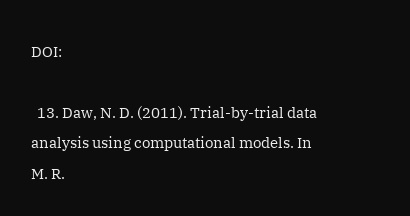DOI:

  13. Daw, N. D. (2011). Trial-by-trial data analysis using computational models. In M. R.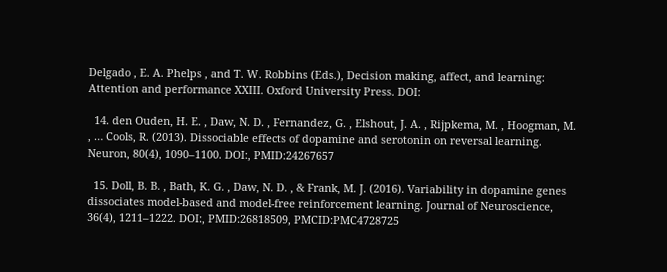Delgado , E. A. Phelps , and T. W. Robbins (Eds.), Decision making, affect, and learning: Attention and performance XXIII. Oxford University Press. DOI:

  14. den Ouden, H. E. , Daw, N. D. , Fernandez, G. , Elshout, J. A. , Rijpkema, M. , Hoogman, M. , … Cools, R. (2013). Dissociable effects of dopamine and serotonin on reversal learning. Neuron, 80(4), 1090–1100. DOI:, PMID:24267657

  15. Doll, B. B. , Bath, K. G. , Daw, N. D. , & Frank, M. J. (2016). Variability in dopamine genes dissociates model-based and model-free reinforcement learning. Journal of Neuroscience, 36(4), 1211–1222. DOI:, PMID:26818509, PMCID:PMC4728725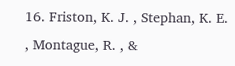16. Friston, K. J. , Stephan, K. E. , Montague, R. , &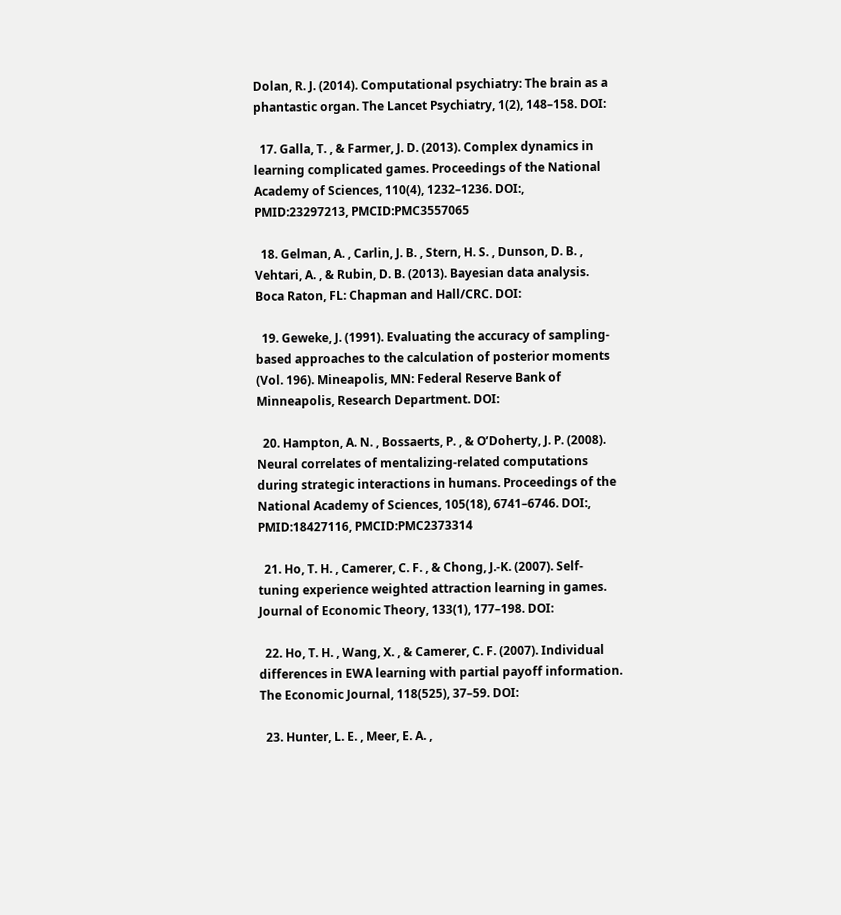Dolan, R. J. (2014). Computational psychiatry: The brain as a phantastic organ. The Lancet Psychiatry, 1(2), 148–158. DOI:

  17. Galla, T. , & Farmer, J. D. (2013). Complex dynamics in learning complicated games. Proceedings of the National Academy of Sciences, 110(4), 1232–1236. DOI:, PMID:23297213, PMCID:PMC3557065

  18. Gelman, A. , Carlin, J. B. , Stern, H. S. , Dunson, D. B. , Vehtari, A. , & Rubin, D. B. (2013). Bayesian data analysis. Boca Raton, FL: Chapman and Hall/CRC. DOI:

  19. Geweke, J. (1991). Evaluating the accuracy of sampling-based approaches to the calculation of posterior moments (Vol. 196). Mineapolis, MN: Federal Reserve Bank of Minneapolis, Research Department. DOI:

  20. Hampton, A. N. , Bossaerts, P. , & O’Doherty, J. P. (2008). Neural correlates of mentalizing-related computations during strategic interactions in humans. Proceedings of the National Academy of Sciences, 105(18), 6741–6746. DOI:, PMID:18427116, PMCID:PMC2373314

  21. Ho, T. H. , Camerer, C. F. , & Chong, J.-K. (2007). Self-tuning experience weighted attraction learning in games. Journal of Economic Theory, 133(1), 177–198. DOI:

  22. Ho, T. H. , Wang, X. , & Camerer, C. F. (2007). Individual differences in EWA learning with partial payoff information. The Economic Journal, 118(525), 37–59. DOI:

  23. Hunter, L. E. , Meer, E. A. ,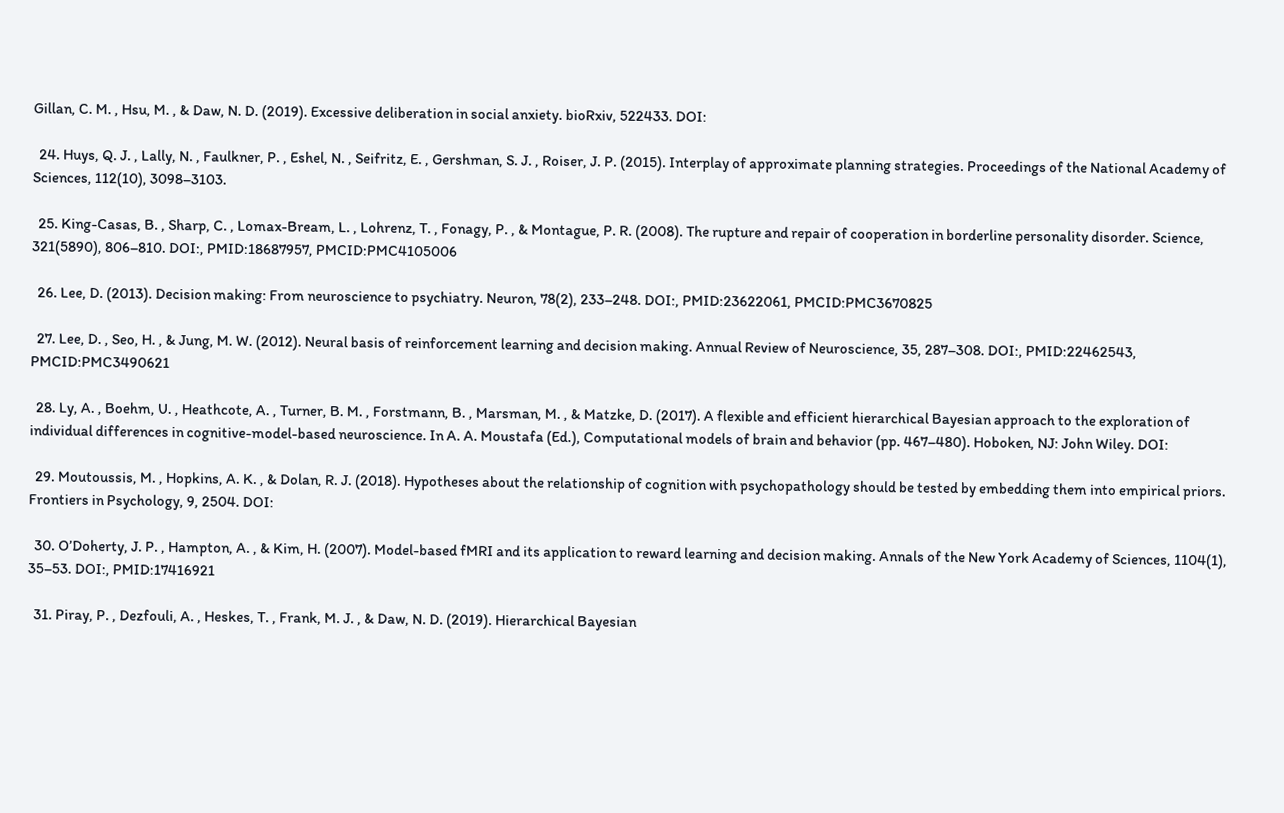Gillan, C. M. , Hsu, M. , & Daw, N. D. (2019). Excessive deliberation in social anxiety. bioRxiv, 522433. DOI:

  24. Huys, Q. J. , Lally, N. , Faulkner, P. , Eshel, N. , Seifritz, E. , Gershman, S. J. , Roiser, J. P. (2015). Interplay of approximate planning strategies. Proceedings of the National Academy of Sciences, 112(10), 3098–3103.

  25. King-Casas, B. , Sharp, C. , Lomax-Bream, L. , Lohrenz, T. , Fonagy, P. , & Montague, P. R. (2008). The rupture and repair of cooperation in borderline personality disorder. Science, 321(5890), 806–810. DOI:, PMID:18687957, PMCID:PMC4105006

  26. Lee, D. (2013). Decision making: From neuroscience to psychiatry. Neuron, 78(2), 233–248. DOI:, PMID:23622061, PMCID:PMC3670825

  27. Lee, D. , Seo, H. , & Jung, M. W. (2012). Neural basis of reinforcement learning and decision making. Annual Review of Neuroscience, 35, 287–308. DOI:, PMID:22462543, PMCID:PMC3490621

  28. Ly, A. , Boehm, U. , Heathcote, A. , Turner, B. M. , Forstmann, B. , Marsman, M. , & Matzke, D. (2017). A flexible and efficient hierarchical Bayesian approach to the exploration of individual differences in cognitive-model-based neuroscience. In A. A. Moustafa (Ed.), Computational models of brain and behavior (pp. 467–480). Hoboken, NJ: John Wiley. DOI:

  29. Moutoussis, M. , Hopkins, A. K. , & Dolan, R. J. (2018). Hypotheses about the relationship of cognition with psychopathology should be tested by embedding them into empirical priors. Frontiers in Psychology, 9, 2504. DOI:

  30. O’Doherty, J. P. , Hampton, A. , & Kim, H. (2007). Model-based fMRI and its application to reward learning and decision making. Annals of the New York Academy of Sciences, 1104(1), 35–53. DOI:, PMID:17416921

  31. Piray, P. , Dezfouli, A. , Heskes, T. , Frank, M. J. , & Daw, N. D. (2019). Hierarchical Bayesian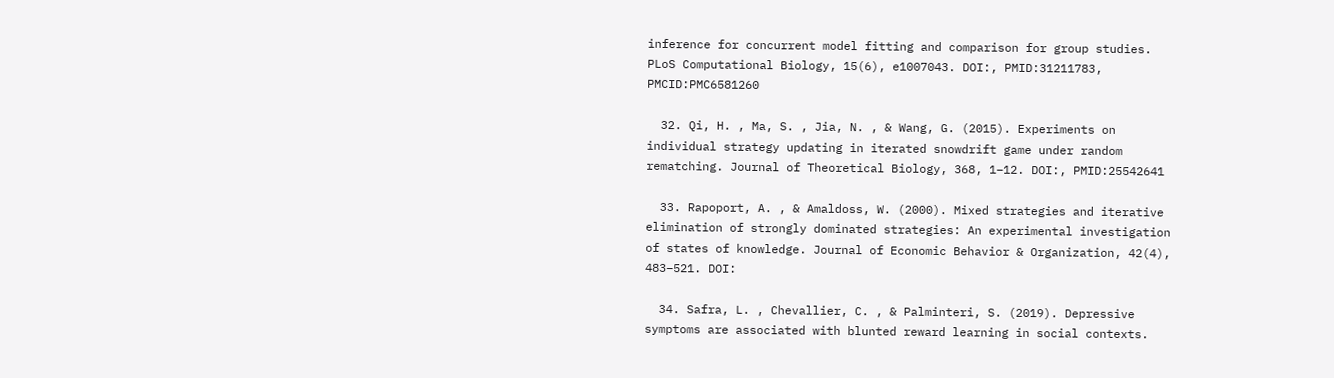inference for concurrent model fitting and comparison for group studies. PLoS Computational Biology, 15(6), e1007043. DOI:, PMID:31211783, PMCID:PMC6581260

  32. Qi, H. , Ma, S. , Jia, N. , & Wang, G. (2015). Experiments on individual strategy updating in iterated snowdrift game under random rematching. Journal of Theoretical Biology, 368, 1–12. DOI:, PMID:25542641

  33. Rapoport, A. , & Amaldoss, W. (2000). Mixed strategies and iterative elimination of strongly dominated strategies: An experimental investigation of states of knowledge. Journal of Economic Behavior & Organization, 42(4), 483–521. DOI:

  34. Safra, L. , Chevallier, C. , & Palminteri, S. (2019). Depressive symptoms are associated with blunted reward learning in social contexts.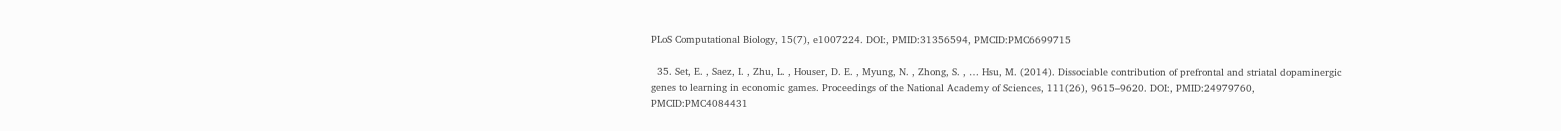PLoS Computational Biology, 15(7), e1007224. DOI:, PMID:31356594, PMCID:PMC6699715

  35. Set, E. , Saez, I. , Zhu, L. , Houser, D. E. , Myung, N. , Zhong, S. , … Hsu, M. (2014). Dissociable contribution of prefrontal and striatal dopaminergic genes to learning in economic games. Proceedings of the National Academy of Sciences, 111(26), 9615–9620. DOI:, PMID:24979760, PMCID:PMC4084431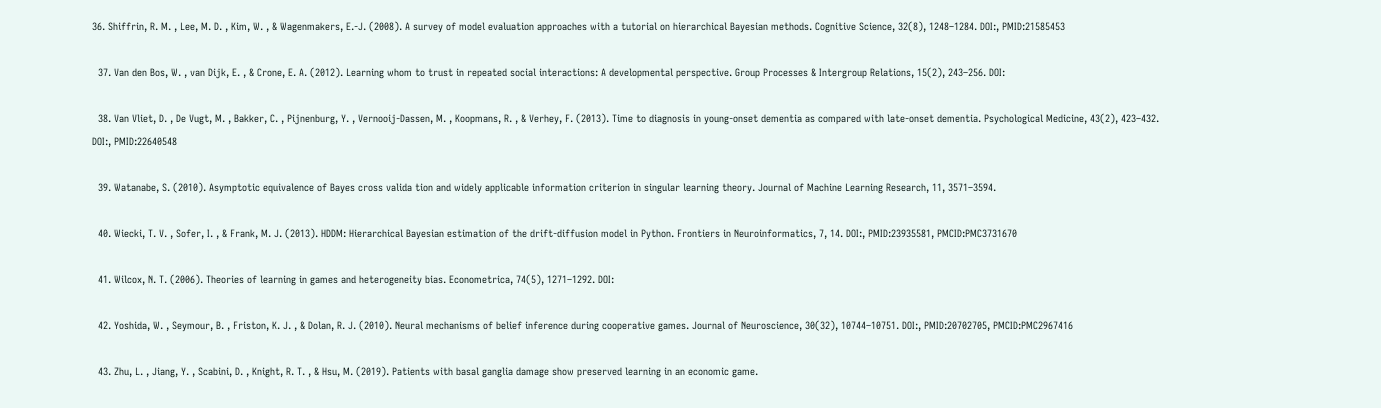36. Shiffrin, R. M. , Lee, M. D. , Kim, W. , & Wagenmakers, E.-J. (2008). A survey of model evaluation approaches with a tutorial on hierarchical Bayesian methods. Cognitive Science, 32(8), 1248–1284. DOI:, PMID:21585453

  37. Van den Bos, W. , van Dijk, E. , & Crone, E. A. (2012). Learning whom to trust in repeated social interactions: A developmental perspective. Group Processes & Intergroup Relations, 15(2), 243–256. DOI:

  38. Van Vliet, D. , De Vugt, M. , Bakker, C. , Pijnenburg, Y. , Vernooij-Dassen, M. , Koopmans, R. , & Verhey, F. (2013). Time to diagnosis in young-onset dementia as compared with late-onset dementia. Psychological Medicine, 43(2), 423–432. DOI:, PMID:22640548

  39. Watanabe, S. (2010). Asymptotic equivalence of Bayes cross valida tion and widely applicable information criterion in singular learning theory. Journal of Machine Learning Research, 11, 3571–3594.

  40. Wiecki, T. V. , Sofer, I. , & Frank, M. J. (2013). HDDM: Hierarchical Bayesian estimation of the drift-diffusion model in Python. Frontiers in Neuroinformatics, 7, 14. DOI:, PMID:23935581, PMCID:PMC3731670

  41. Wilcox, N. T. (2006). Theories of learning in games and heterogeneity bias. Econometrica, 74(5), 1271–1292. DOI:

  42. Yoshida, W. , Seymour, B. , Friston, K. J. , & Dolan, R. J. (2010). Neural mechanisms of belief inference during cooperative games. Journal of Neuroscience, 30(32), 10744–10751. DOI:, PMID:20702705, PMCID:PMC2967416

  43. Zhu, L. , Jiang, Y. , Scabini, D. , Knight, R. T. , & Hsu, M. (2019). Patients with basal ganglia damage show preserved learning in an economic game.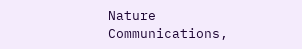Nature Communications,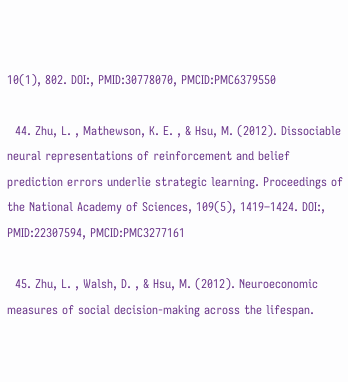10(1), 802. DOI:, PMID:30778070, PMCID:PMC6379550

  44. Zhu, L. , Mathewson, K. E. , & Hsu, M. (2012). Dissociable neural representations of reinforcement and belief prediction errors underlie strategic learning. Proceedings of the National Academy of Sciences, 109(5), 1419–1424. DOI:, PMID:22307594, PMCID:PMC3277161

  45. Zhu, L. , Walsh, D. , & Hsu, M. (2012). Neuroeconomic measures of social decision-making across the lifespan.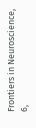Frontiers in Neuroscience, 6,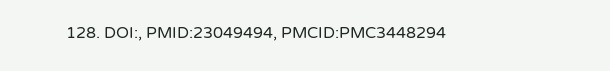128. DOI:, PMID:23049494, PMCID:PMC3448294